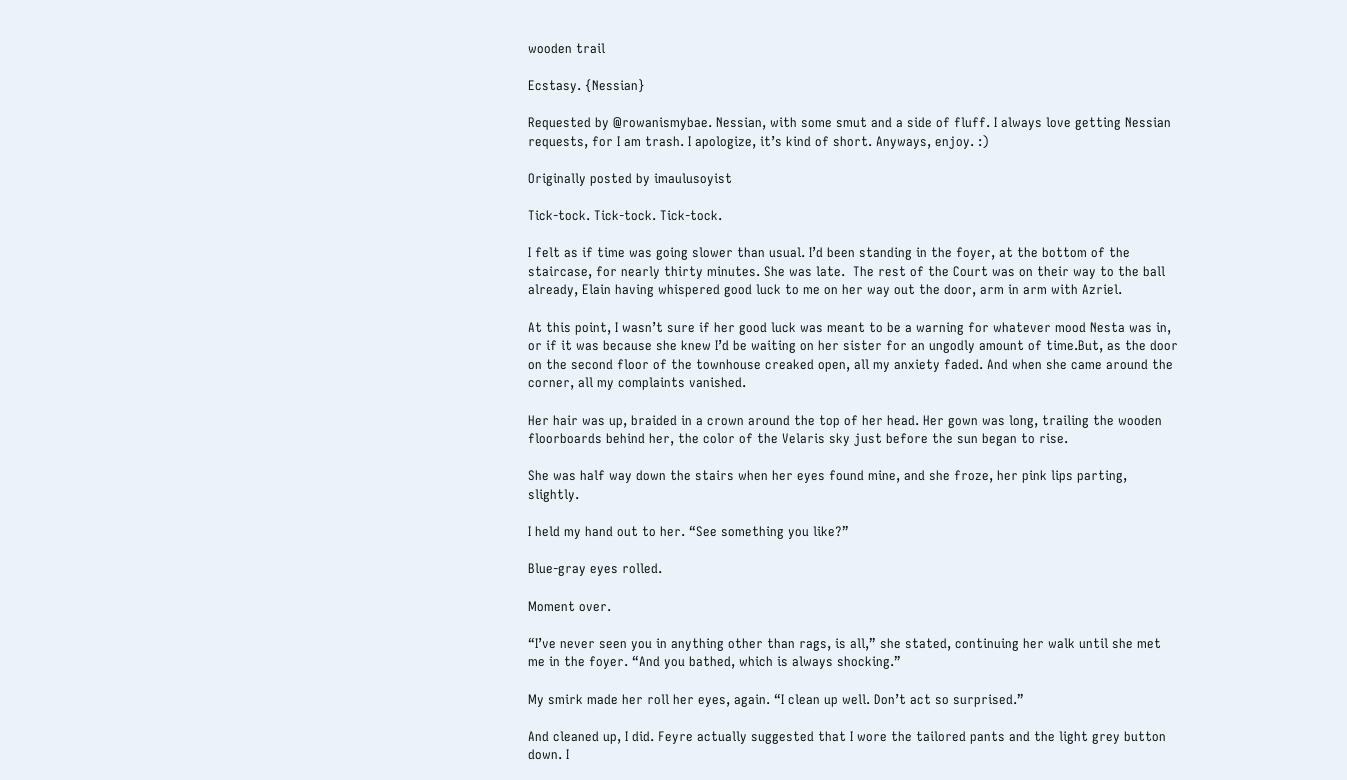wooden trail

Ecstasy. {Nessian}

Requested by @rowanismybae. Nessian, with some smut and a side of fluff. I always love getting Nessian requests, for I am trash. I apologize, it’s kind of short. Anyways, enjoy. :)

Originally posted by imaulusoyist

Tick-tock. Tick-tock. Tick-tock.

I felt as if time was going slower than usual. I’d been standing in the foyer, at the bottom of the staircase, for nearly thirty minutes. She was late.  The rest of the Court was on their way to the ball already, Elain having whispered good luck to me on her way out the door, arm in arm with Azriel.

At this point, I wasn’t sure if her good luck was meant to be a warning for whatever mood Nesta was in, or if it was because she knew I’d be waiting on her sister for an ungodly amount of time.But, as the door on the second floor of the townhouse creaked open, all my anxiety faded. And when she came around the corner, all my complaints vanished.

Her hair was up, braided in a crown around the top of her head. Her gown was long, trailing the wooden floorboards behind her, the color of the Velaris sky just before the sun began to rise.

She was half way down the stairs when her eyes found mine, and she froze, her pink lips parting, slightly.

I held my hand out to her. “See something you like?”

Blue-gray eyes rolled.

Moment over.

“I’ve never seen you in anything other than rags, is all,” she stated, continuing her walk until she met me in the foyer. “And you bathed, which is always shocking.”

My smirk made her roll her eyes, again. “I clean up well. Don’t act so surprised.”

And cleaned up, I did. Feyre actually suggested that I wore the tailored pants and the light grey button down. I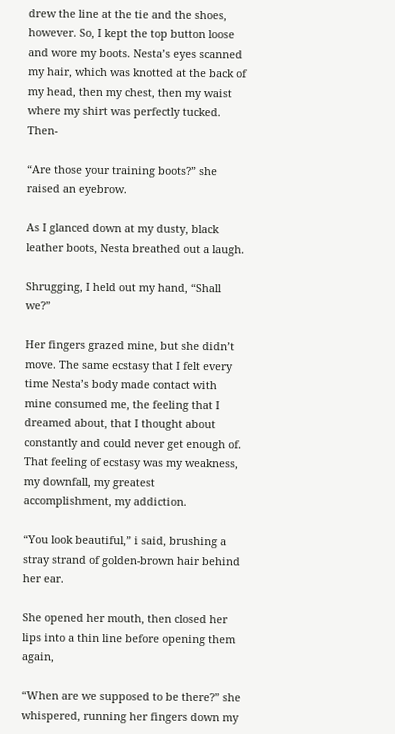drew the line at the tie and the shoes, however. So, I kept the top button loose and wore my boots. Nesta’s eyes scanned my hair, which was knotted at the back of my head, then my chest, then my waist where my shirt was perfectly tucked. Then-

“Are those your training boots?” she raised an eyebrow.

As I glanced down at my dusty, black leather boots, Nesta breathed out a laugh.

Shrugging, I held out my hand, “Shall we?”

Her fingers grazed mine, but she didn’t move. The same ecstasy that I felt every time Nesta’s body made contact with mine consumed me, the feeling that I dreamed about, that I thought about constantly and could never get enough of. That feeling of ecstasy was my weakness, my downfall, my greatest accomplishment, my addiction.

“You look beautiful,” i said, brushing a stray strand of golden-brown hair behind her ear.

She opened her mouth, then closed her lips into a thin line before opening them again,

“When are we supposed to be there?” she whispered, running her fingers down my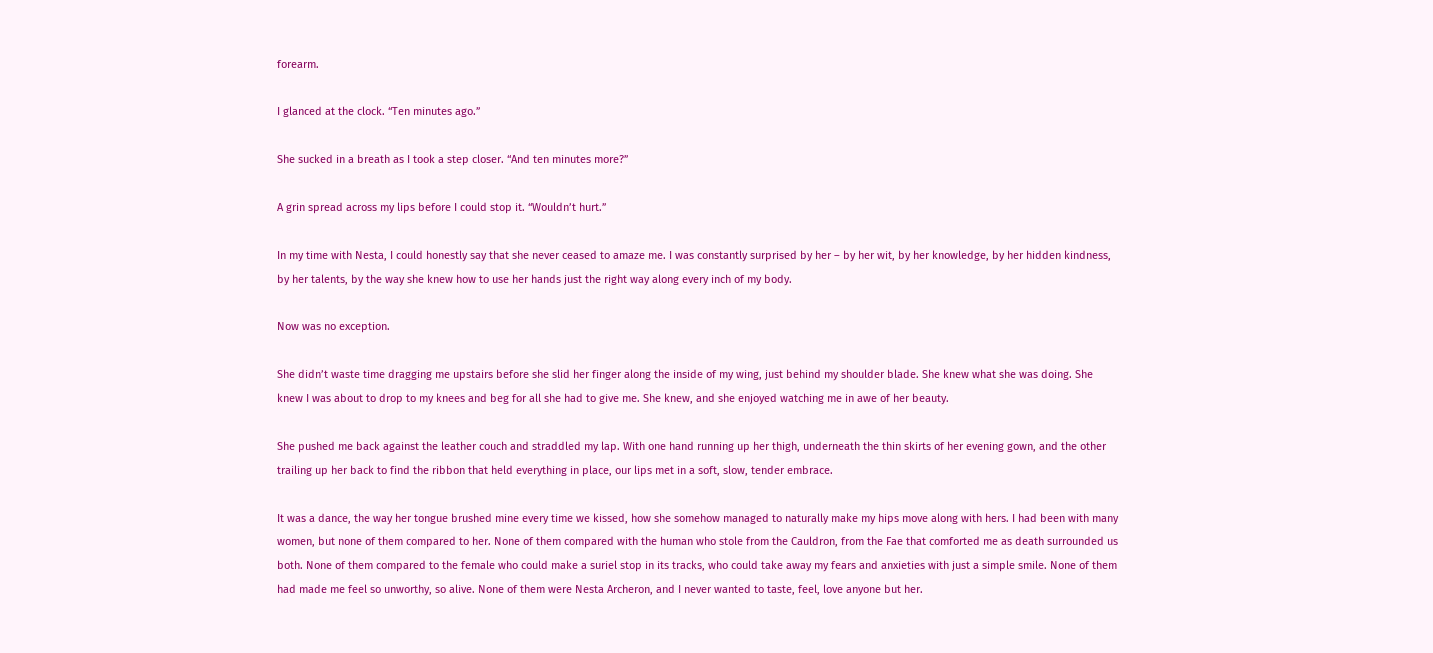forearm.

I glanced at the clock. “Ten minutes ago.”

She sucked in a breath as I took a step closer. “And ten minutes more?”

A grin spread across my lips before I could stop it. “Wouldn’t hurt.”

In my time with Nesta, I could honestly say that she never ceased to amaze me. I was constantly surprised by her – by her wit, by her knowledge, by her hidden kindness, by her talents, by the way she knew how to use her hands just the right way along every inch of my body.

Now was no exception.

She didn’t waste time dragging me upstairs before she slid her finger along the inside of my wing, just behind my shoulder blade. She knew what she was doing. She knew I was about to drop to my knees and beg for all she had to give me. She knew, and she enjoyed watching me in awe of her beauty.

She pushed me back against the leather couch and straddled my lap. With one hand running up her thigh, underneath the thin skirts of her evening gown, and the other trailing up her back to find the ribbon that held everything in place, our lips met in a soft, slow, tender embrace.

It was a dance, the way her tongue brushed mine every time we kissed, how she somehow managed to naturally make my hips move along with hers. I had been with many women, but none of them compared to her. None of them compared with the human who stole from the Cauldron, from the Fae that comforted me as death surrounded us both. None of them compared to the female who could make a suriel stop in its tracks, who could take away my fears and anxieties with just a simple smile. None of them had made me feel so unworthy, so alive. None of them were Nesta Archeron, and I never wanted to taste, feel, love anyone but her.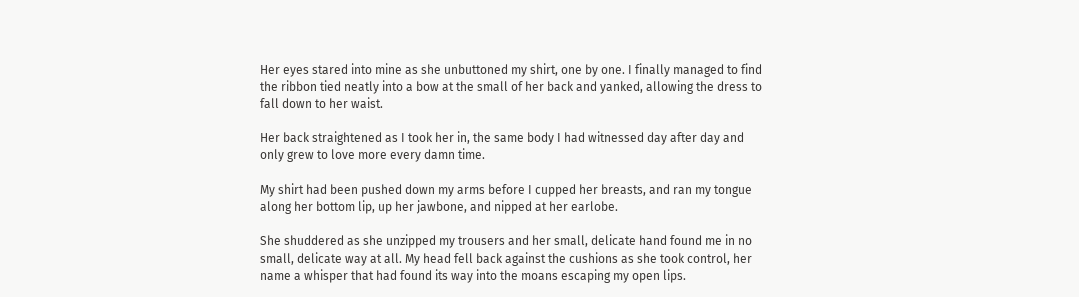Her eyes stared into mine as she unbuttoned my shirt, one by one. I finally managed to find the ribbon tied neatly into a bow at the small of her back and yanked, allowing the dress to fall down to her waist.

Her back straightened as I took her in, the same body I had witnessed day after day and only grew to love more every damn time.

My shirt had been pushed down my arms before I cupped her breasts, and ran my tongue along her bottom lip, up her jawbone, and nipped at her earlobe.

She shuddered as she unzipped my trousers and her small, delicate hand found me in no small, delicate way at all. My head fell back against the cushions as she took control, her name a whisper that had found its way into the moans escaping my open lips.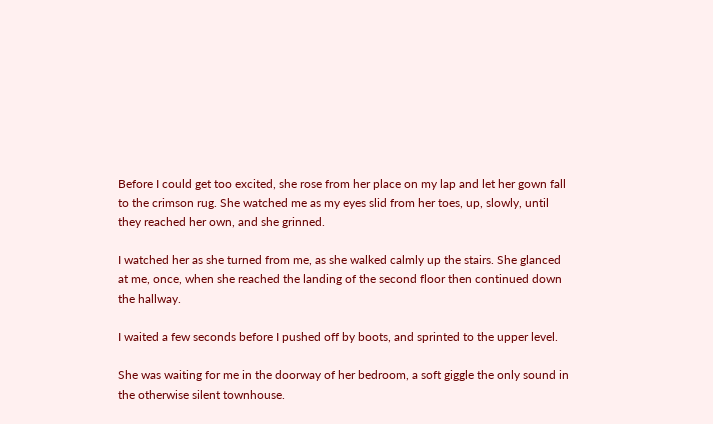Before I could get too excited, she rose from her place on my lap and let her gown fall to the crimson rug. She watched me as my eyes slid from her toes, up, slowly, until they reached her own, and she grinned.

I watched her as she turned from me, as she walked calmly up the stairs. She glanced at me, once, when she reached the landing of the second floor then continued down the hallway.

I waited a few seconds before I pushed off by boots, and sprinted to the upper level.

She was waiting for me in the doorway of her bedroom, a soft giggle the only sound in the otherwise silent townhouse.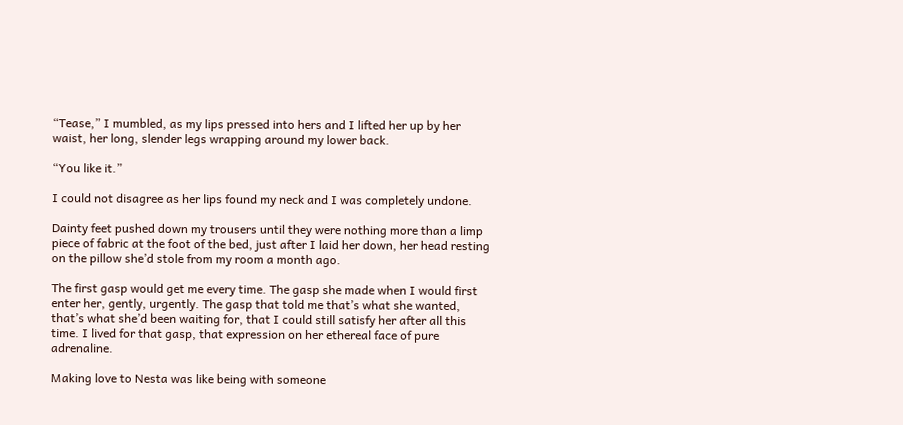“Tease,” I mumbled, as my lips pressed into hers and I lifted her up by her waist, her long, slender legs wrapping around my lower back.

“You like it.”

I could not disagree as her lips found my neck and I was completely undone.

Dainty feet pushed down my trousers until they were nothing more than a limp piece of fabric at the foot of the bed, just after I laid her down, her head resting on the pillow she’d stole from my room a month ago.

The first gasp would get me every time. The gasp she made when I would first enter her, gently, urgently. The gasp that told me that’s what she wanted, that’s what she’d been waiting for, that I could still satisfy her after all this time. I lived for that gasp, that expression on her ethereal face of pure adrenaline.

Making love to Nesta was like being with someone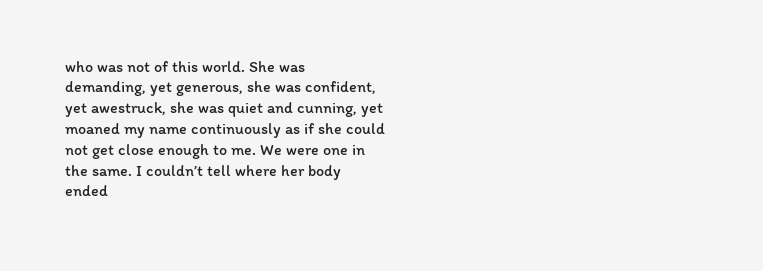who was not of this world. She was demanding, yet generous, she was confident, yet awestruck, she was quiet and cunning, yet moaned my name continuously as if she could not get close enough to me. We were one in the same. I couldn’t tell where her body ended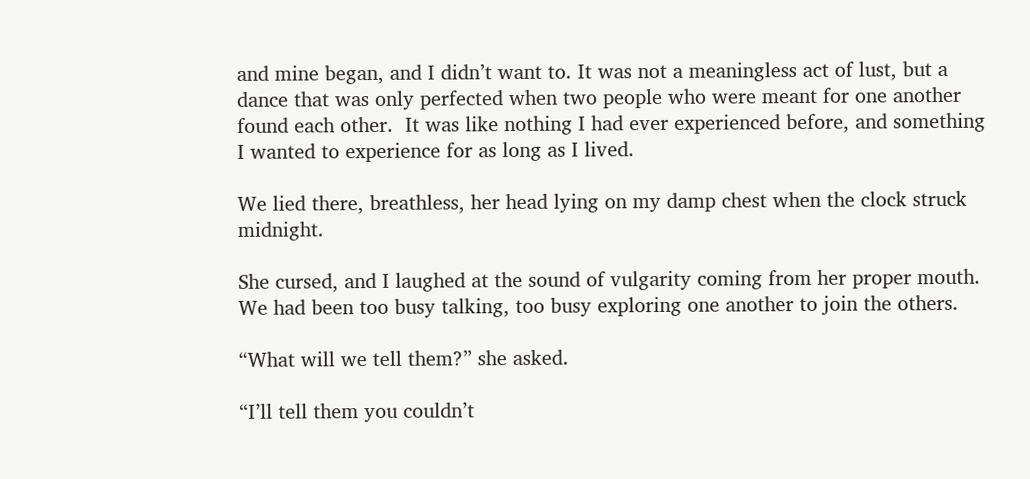and mine began, and I didn’t want to. It was not a meaningless act of lust, but a dance that was only perfected when two people who were meant for one another found each other.  It was like nothing I had ever experienced before, and something I wanted to experience for as long as I lived.

We lied there, breathless, her head lying on my damp chest when the clock struck midnight.

She cursed, and I laughed at the sound of vulgarity coming from her proper mouth. We had been too busy talking, too busy exploring one another to join the others.

“What will we tell them?” she asked.

“I’ll tell them you couldn’t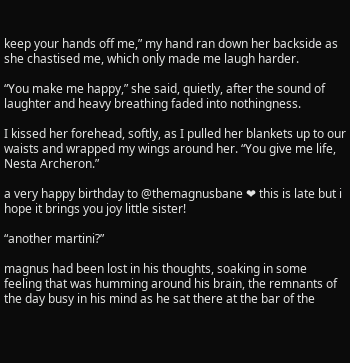keep your hands off me,” my hand ran down her backside as she chastised me, which only made me laugh harder.

“You make me happy,” she said, quietly, after the sound of laughter and heavy breathing faded into nothingness.

I kissed her forehead, softly, as I pulled her blankets up to our waists and wrapped my wings around her. “You give me life, Nesta Archeron.”

a very happy birthday to @themagnusbane ❤ this is late but i hope it brings you joy little sister!

“another martini?”

magnus had been lost in his thoughts, soaking in some feeling that was humming around his brain, the remnants of the day busy in his mind as he sat there at the bar of the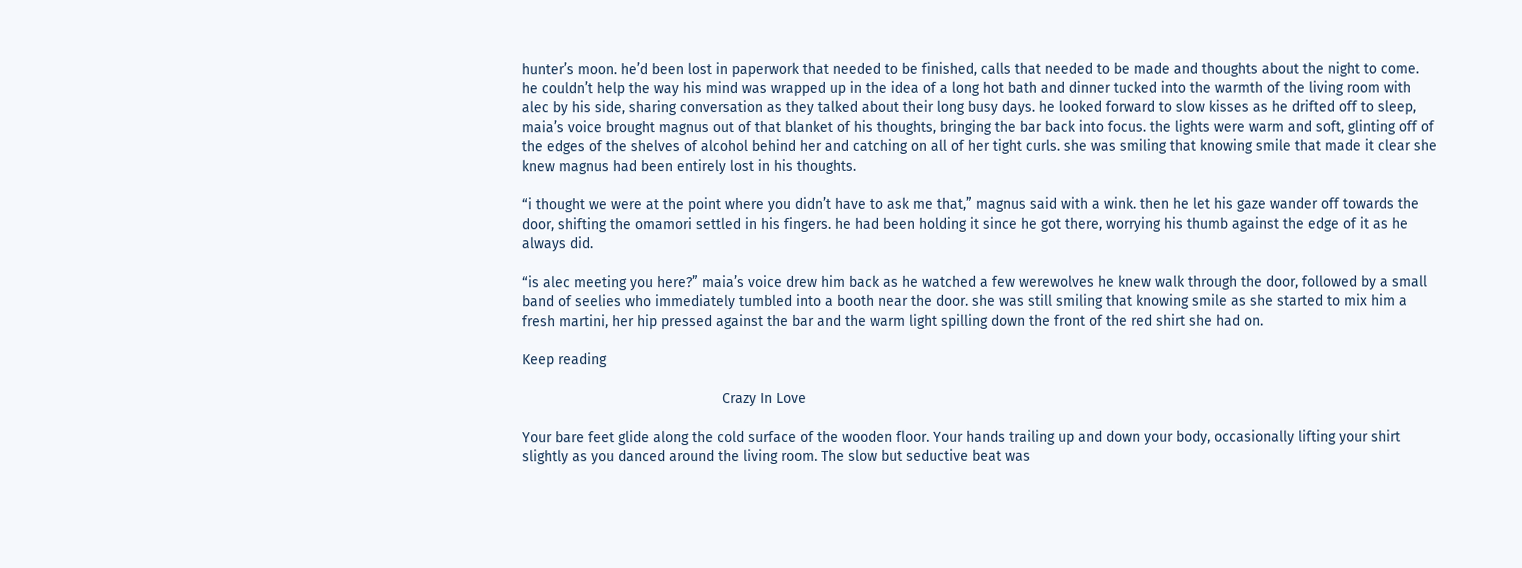hunter’s moon. he’d been lost in paperwork that needed to be finished, calls that needed to be made and thoughts about the night to come. he couldn’t help the way his mind was wrapped up in the idea of a long hot bath and dinner tucked into the warmth of the living room with alec by his side, sharing conversation as they talked about their long busy days. he looked forward to slow kisses as he drifted off to sleep, maia’s voice brought magnus out of that blanket of his thoughts, bringing the bar back into focus. the lights were warm and soft, glinting off of the edges of the shelves of alcohol behind her and catching on all of her tight curls. she was smiling that knowing smile that made it clear she knew magnus had been entirely lost in his thoughts.

“i thought we were at the point where you didn’t have to ask me that,” magnus said with a wink. then he let his gaze wander off towards the door, shifting the omamori settled in his fingers. he had been holding it since he got there, worrying his thumb against the edge of it as he always did.

“is alec meeting you here?” maia’s voice drew him back as he watched a few werewolves he knew walk through the door, followed by a small band of seelies who immediately tumbled into a booth near the door. she was still smiling that knowing smile as she started to mix him a fresh martini, her hip pressed against the bar and the warm light spilling down the front of the red shirt she had on.

Keep reading

                                                  Crazy In Love

Your bare feet glide along the cold surface of the wooden floor. Your hands trailing up and down your body, occasionally lifting your shirt slightly as you danced around the living room. The slow but seductive beat was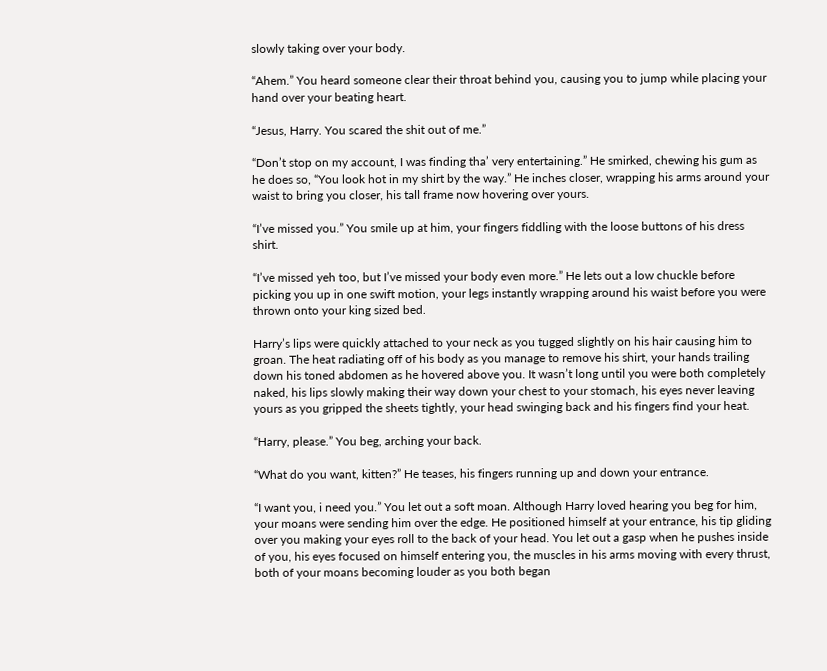slowly taking over your body.

“Ahem.” You heard someone clear their throat behind you, causing you to jump while placing your hand over your beating heart.

“Jesus, Harry. You scared the shit out of me.”

“Don’t stop on my account, I was finding tha’ very entertaining.” He smirked, chewing his gum as he does so, “You look hot in my shirt by the way.” He inches closer, wrapping his arms around your waist to bring you closer, his tall frame now hovering over yours.

“I’ve missed you.” You smile up at him, your fingers fiddling with the loose buttons of his dress shirt.

“I’ve missed yeh too, but I’ve missed your body even more.” He lets out a low chuckle before picking you up in one swift motion, your legs instantly wrapping around his waist before you were thrown onto your king sized bed.

Harry’s lips were quickly attached to your neck as you tugged slightly on his hair causing him to groan. The heat radiating off of his body as you manage to remove his shirt, your hands trailing down his toned abdomen as he hovered above you. It wasn’t long until you were both completely naked, his lips slowly making their way down your chest to your stomach, his eyes never leaving yours as you gripped the sheets tightly, your head swinging back and his fingers find your heat.

“Harry, please.” You beg, arching your back.

“What do you want, kitten?” He teases, his fingers running up and down your entrance.

“I want you, i need you.” You let out a soft moan. Although Harry loved hearing you beg for him, your moans were sending him over the edge. He positioned himself at your entrance, his tip gliding over you making your eyes roll to the back of your head. You let out a gasp when he pushes inside of you, his eyes focused on himself entering you, the muscles in his arms moving with every thrust, both of your moans becoming louder as you both began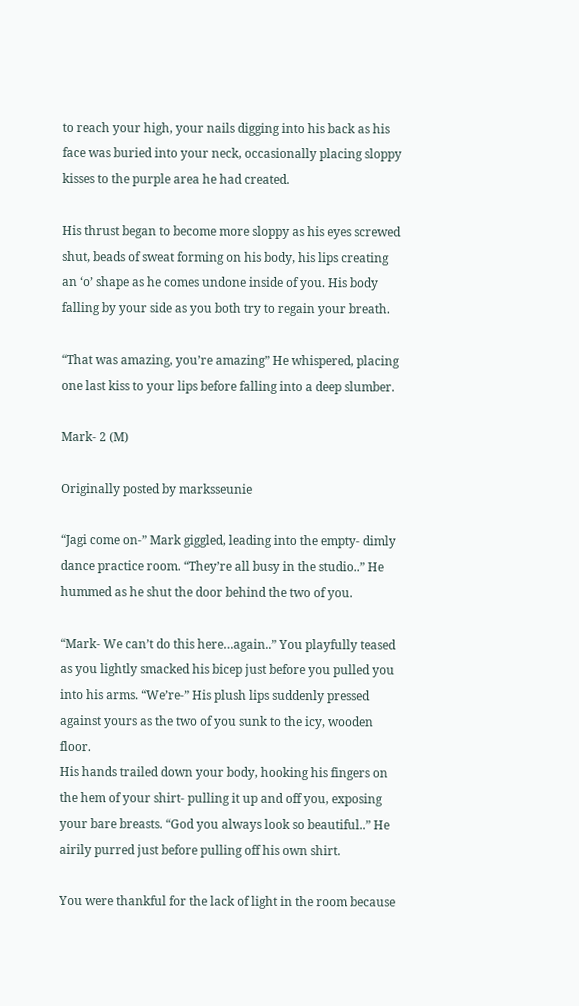to reach your high, your nails digging into his back as his face was buried into your neck, occasionally placing sloppy kisses to the purple area he had created.

His thrust began to become more sloppy as his eyes screwed shut, beads of sweat forming on his body, his lips creating an ‘o’ shape as he comes undone inside of you. His body falling by your side as you both try to regain your breath.

“That was amazing, you’re amazing” He whispered, placing one last kiss to your lips before falling into a deep slumber.

Mark- 2 (M)

Originally posted by marksseunie

“Jagi come on-” Mark giggled, leading into the empty- dimly dance practice room. “They’re all busy in the studio..” He hummed as he shut the door behind the two of you.

“Mark- We can’t do this here…again..” You playfully teased as you lightly smacked his bicep just before you pulled you into his arms. “We’re-” His plush lips suddenly pressed against yours as the two of you sunk to the icy, wooden floor.
His hands trailed down your body, hooking his fingers on the hem of your shirt- pulling it up and off you, exposing your bare breasts. “God you always look so beautiful..” He airily purred just before pulling off his own shirt.

You were thankful for the lack of light in the room because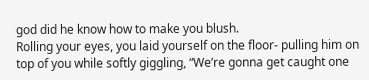god did he know how to make you blush.
Rolling your eyes, you laid yourself on the floor- pulling him on top of you while softly giggling, “We’re gonna get caught one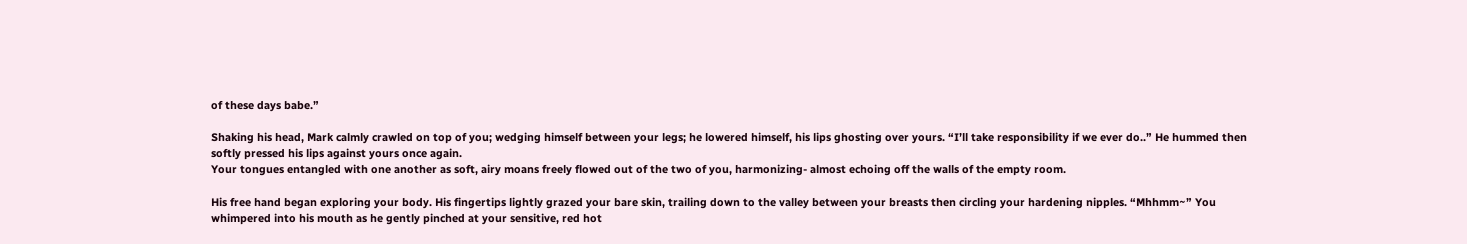of these days babe.”

Shaking his head, Mark calmly crawled on top of you; wedging himself between your legs; he lowered himself, his lips ghosting over yours. “I’ll take responsibility if we ever do..” He hummed then softly pressed his lips against yours once again.
Your tongues entangled with one another as soft, airy moans freely flowed out of the two of you, harmonizing- almost echoing off the walls of the empty room.

His free hand began exploring your body. His fingertips lightly grazed your bare skin, trailing down to the valley between your breasts then circling your hardening nipples. “Mhhmm~” You whimpered into his mouth as he gently pinched at your sensitive, red hot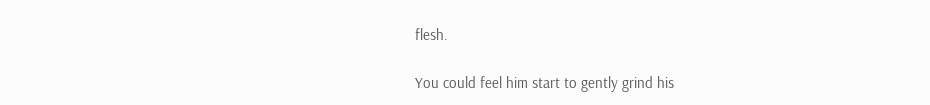flesh.

You could feel him start to gently grind his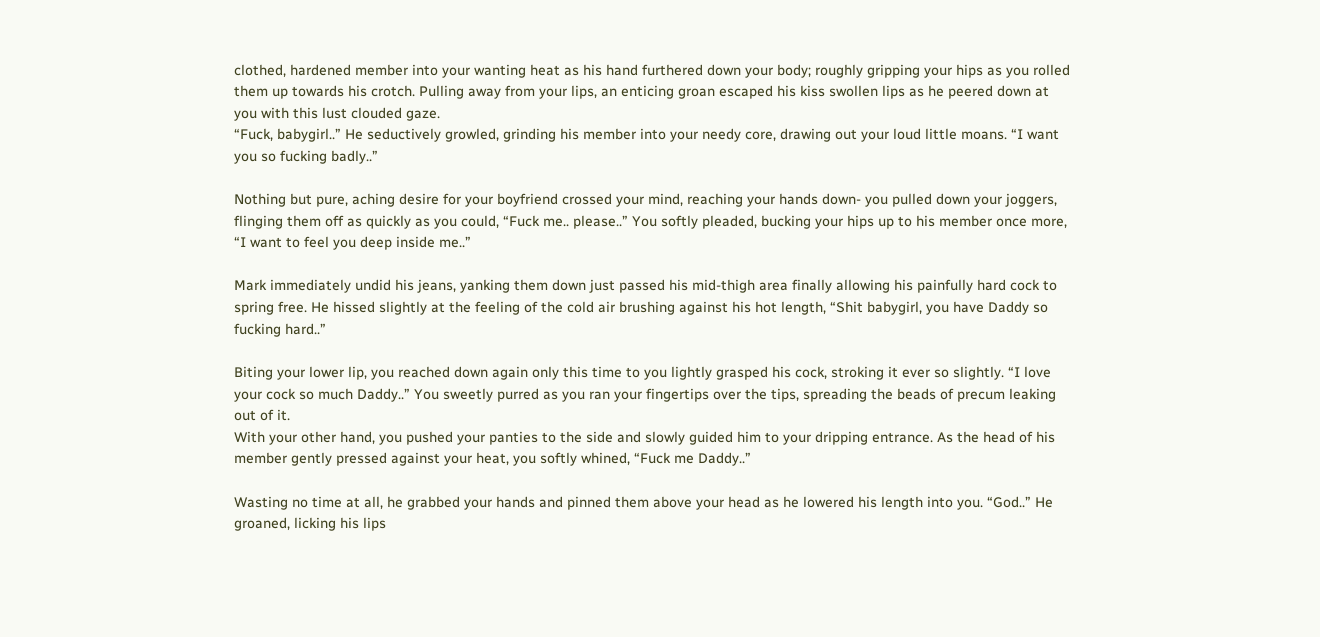clothed, hardened member into your wanting heat as his hand furthered down your body; roughly gripping your hips as you rolled them up towards his crotch. Pulling away from your lips, an enticing groan escaped his kiss swollen lips as he peered down at you with this lust clouded gaze.
“Fuck, babygirl..” He seductively growled, grinding his member into your needy core, drawing out your loud little moans. “I want you so fucking badly..”

Nothing but pure, aching desire for your boyfriend crossed your mind, reaching your hands down- you pulled down your joggers, flinging them off as quickly as you could, “Fuck me.. please..” You softly pleaded, bucking your hips up to his member once more, “I want to feel you deep inside me..”

Mark immediately undid his jeans, yanking them down just passed his mid-thigh area finally allowing his painfully hard cock to spring free. He hissed slightly at the feeling of the cold air brushing against his hot length, “Shit babygirl, you have Daddy so fucking hard..”

Biting your lower lip, you reached down again only this time to you lightly grasped his cock, stroking it ever so slightly. “I love your cock so much Daddy..” You sweetly purred as you ran your fingertips over the tips, spreading the beads of precum leaking out of it.
With your other hand, you pushed your panties to the side and slowly guided him to your dripping entrance. As the head of his member gently pressed against your heat, you softly whined, “Fuck me Daddy..”

Wasting no time at all, he grabbed your hands and pinned them above your head as he lowered his length into you. “God..” He groaned, licking his lips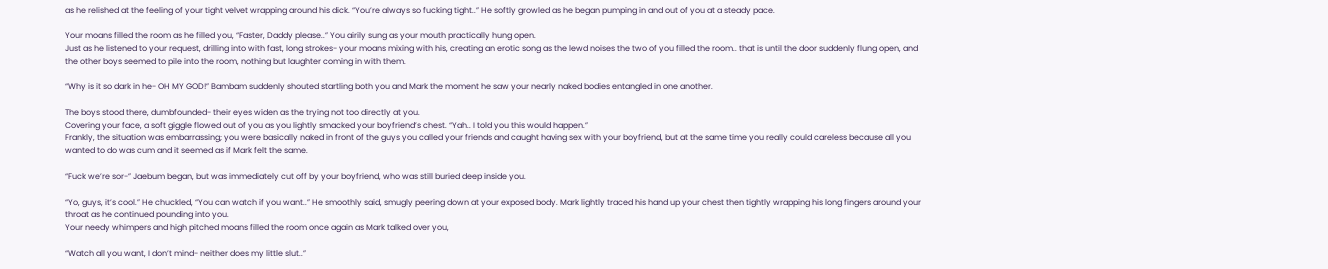as he relished at the feeling of your tight velvet wrapping around his dick. “You’re always so fucking tight..” He softly growled as he began pumping in and out of you at a steady pace.

Your moans filled the room as he filled you, “Faster, Daddy please..” You airily sung as your mouth practically hung open.
Just as he listened to your request, drilling into with fast, long strokes- your moans mixing with his, creating an erotic song as the lewd noises the two of you filled the room.. that is until the door suddenly flung open, and the other boys seemed to pile into the room, nothing but laughter coming in with them.

“Why is it so dark in he- OH MY GOD!” Bambam suddenly shouted startling both you and Mark the moment he saw your nearly naked bodies entangled in one another.

The boys stood there, dumbfounded- their eyes widen as the trying not too directly at you.
Covering your face, a soft giggle flowed out of you as you lightly smacked your boyfriend’s chest. “Yah.. I told you this would happen.”
Frankly, the situation was embarrassing; you were basically naked in front of the guys you called your friends and caught having sex with your boyfriend, but at the same time you really could careless because all you wanted to do was cum and it seemed as if Mark felt the same.

“Fuck we’re sor-” Jaebum began, but was immediately cut off by your boyfriend, who was still buried deep inside you.

“Yo, guys, it’s cool.” He chuckled, “You can watch if you want..” He smoothly said, smugly peering down at your exposed body. Mark lightly traced his hand up your chest then tightly wrapping his long fingers around your throat as he continued pounding into you.
Your needy whimpers and high pitched moans filled the room once again as Mark talked over you,

“Watch all you want, I don’t mind- neither does my little slut..”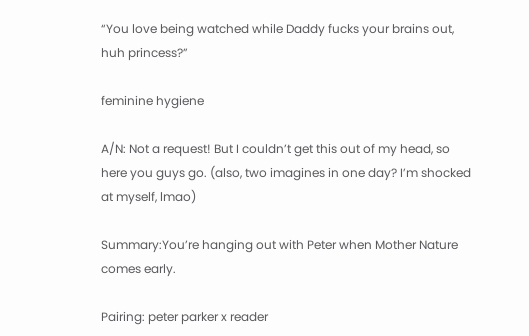“You love being watched while Daddy fucks your brains out, huh princess?”

feminine hygiene

A/N: Not a request! But I couldn’t get this out of my head, so here you guys go. (also, two imagines in one day? I’m shocked at myself, lmao)

Summary:You’re hanging out with Peter when Mother Nature comes early.

Pairing: peter parker x reader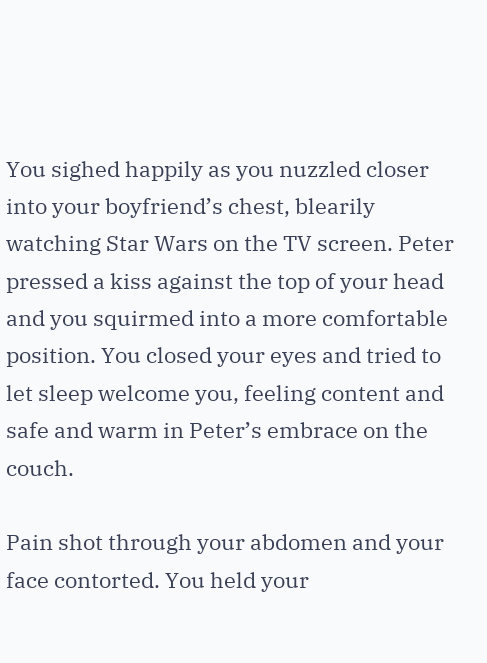You sighed happily as you nuzzled closer into your boyfriend’s chest, blearily watching Star Wars on the TV screen. Peter pressed a kiss against the top of your head and you squirmed into a more comfortable position. You closed your eyes and tried to let sleep welcome you, feeling content and safe and warm in Peter’s embrace on the couch.

Pain shot through your abdomen and your face contorted. You held your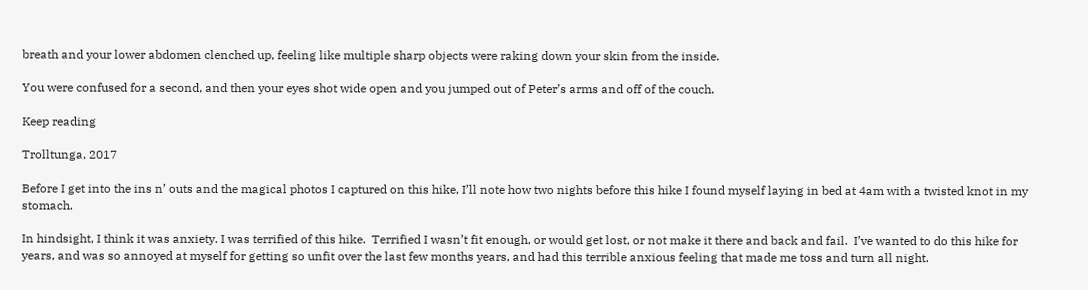breath and your lower abdomen clenched up, feeling like multiple sharp objects were raking down your skin from the inside.

You were confused for a second, and then your eyes shot wide open and you jumped out of Peter’s arms and off of the couch.

Keep reading

Trolltunga, 2017

Before I get into the ins n’ outs and the magical photos I captured on this hike, I’ll note how two nights before this hike I found myself laying in bed at 4am with a twisted knot in my stomach.

In hindsight, I think it was anxiety. I was terrified of this hike.  Terrified I wasn’t fit enough, or would get lost, or not make it there and back and fail.  I’ve wanted to do this hike for years, and was so annoyed at myself for getting so unfit over the last few months years, and had this terrible anxious feeling that made me toss and turn all night.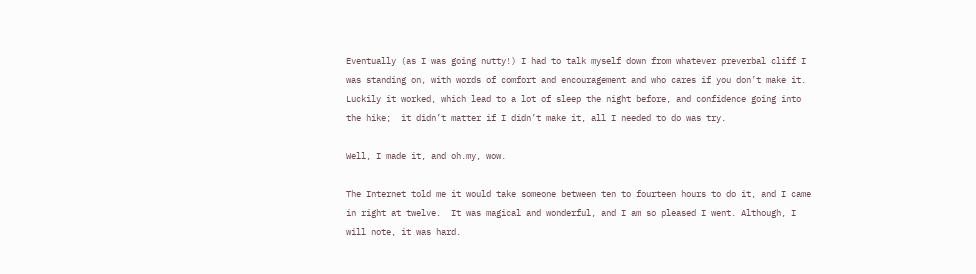Eventually (as I was going nutty!) I had to talk myself down from whatever preverbal cliff I was standing on, with words of comfort and encouragement and who cares if you don’t make it.  Luckily it worked, which lead to a lot of sleep the night before, and confidence going into the hike;  it didn’t matter if I didn’t make it, all I needed to do was try.

Well, I made it, and oh.my, wow.

The Internet told me it would take someone between ten to fourteen hours to do it, and I came in right at twelve.  It was magical and wonderful, and I am so pleased I went. Although, I will note, it was hard.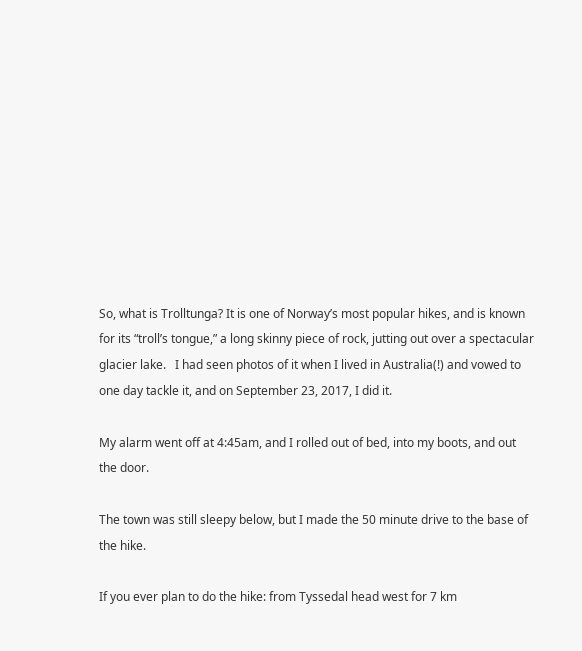So, what is Trolltunga? It is one of Norway’s most popular hikes, and is known for its “troll’s tongue,” a long skinny piece of rock, jutting out over a spectacular glacier lake.   I had seen photos of it when I lived in Australia(!) and vowed to one day tackle it, and on September 23, 2017, I did it.

My alarm went off at 4:45am, and I rolled out of bed, into my boots, and out the door.

The town was still sleepy below, but I made the 50 minute drive to the base of the hike.

If you ever plan to do the hike: from Tyssedal head west for 7 km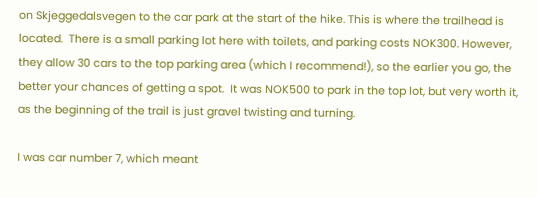on Skjeggedalsvegen to the car park at the start of the hike. This is where the trailhead is located.  There is a small parking lot here with toilets, and parking costs NOK300. However, they allow 30 cars to the top parking area (which I recommend!), so the earlier you go, the better your chances of getting a spot.  It was NOK500 to park in the top lot, but very worth it, as the beginning of the trail is just gravel twisting and turning.

I was car number 7, which meant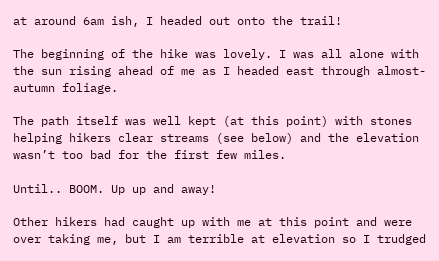at around 6am ish, I headed out onto the trail!

The beginning of the hike was lovely. I was all alone with the sun rising ahead of me as I headed east through almost-autumn foliage.

The path itself was well kept (at this point) with stones helping hikers clear streams (see below) and the elevation wasn’t too bad for the first few miles.

Until.. BOOM. Up up and away!

Other hikers had caught up with me at this point and were over taking me, but I am terrible at elevation so I trudged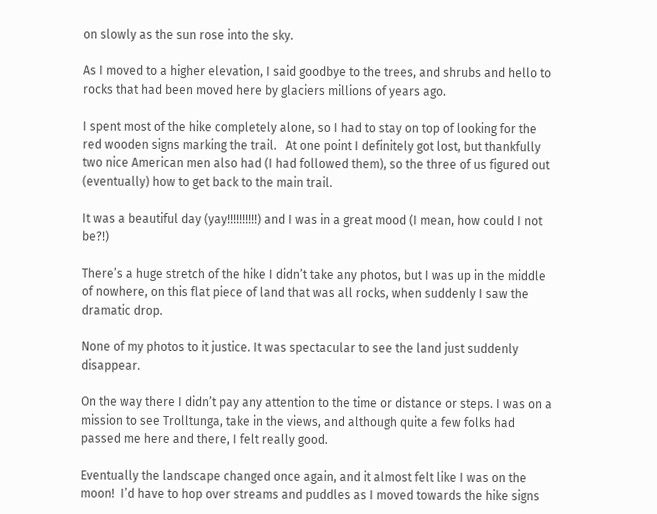on slowly as the sun rose into the sky.

As I moved to a higher elevation, I said goodbye to the trees, and shrubs and hello to rocks that had been moved here by glaciers millions of years ago.

I spent most of the hike completely alone, so I had to stay on top of looking for the red wooden signs marking the trail.   At one point I definitely got lost, but thankfully two nice American men also had (I had followed them), so the three of us figured out (eventually) how to get back to the main trail.

It was a beautiful day (yay!!!!!!!!!!) and I was in a great mood (I mean, how could I not be?!)

There’s a huge stretch of the hike I didn’t take any photos, but I was up in the middle of nowhere, on this flat piece of land that was all rocks, when suddenly I saw the dramatic drop.

None of my photos to it justice. It was spectacular to see the land just suddenly disappear.

On the way there I didn’t pay any attention to the time or distance or steps. I was on a mission to see Trolltunga, take in the views, and although quite a few folks had passed me here and there, I felt really good.

Eventually the landscape changed once again, and it almost felt like I was on the moon!  I’d have to hop over streams and puddles as I moved towards the hike signs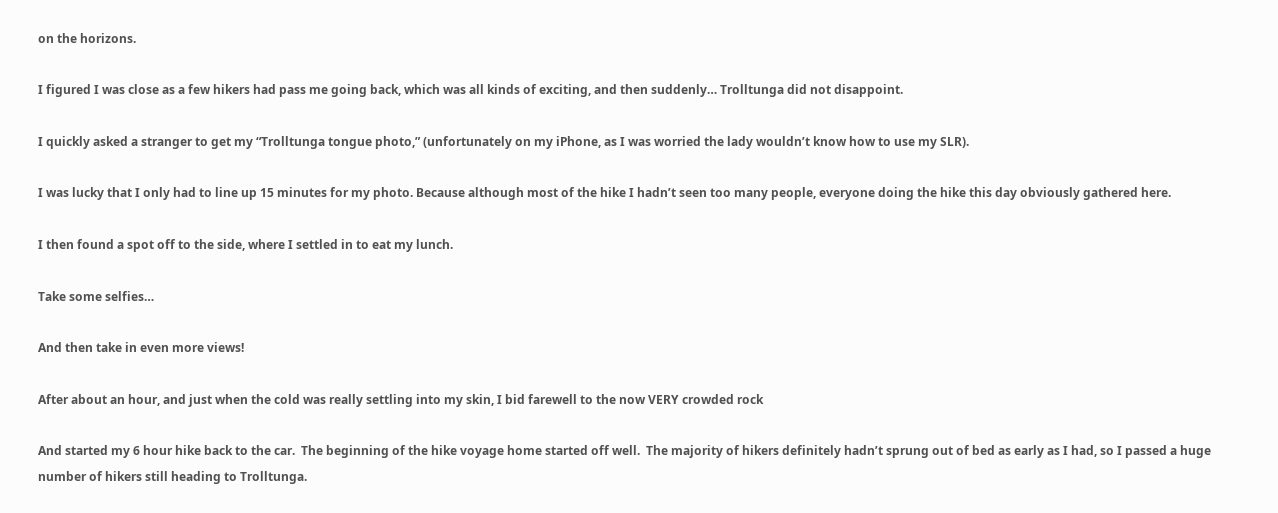on the horizons.

I figured I was close as a few hikers had pass me going back, which was all kinds of exciting, and then suddenly… Trolltunga did not disappoint.

I quickly asked a stranger to get my “Trolltunga tongue photo,” (unfortunately on my iPhone, as I was worried the lady wouldn’t know how to use my SLR).

I was lucky that I only had to line up 15 minutes for my photo. Because although most of the hike I hadn’t seen too many people, everyone doing the hike this day obviously gathered here.

I then found a spot off to the side, where I settled in to eat my lunch.

Take some selfies…

And then take in even more views!

After about an hour, and just when the cold was really settling into my skin, I bid farewell to the now VERY crowded rock

And started my 6 hour hike back to the car.  The beginning of the hike voyage home started off well.  The majority of hikers definitely hadn’t sprung out of bed as early as I had, so I passed a huge number of hikers still heading to Trolltunga.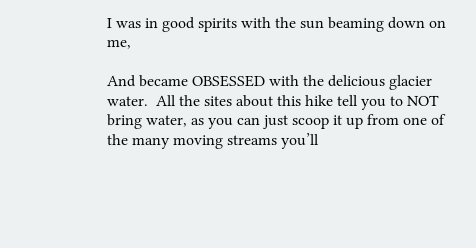I was in good spirits with the sun beaming down on me,

And became OBSESSED with the delicious glacier water.  All the sites about this hike tell you to NOT bring water, as you can just scoop it up from one of the many moving streams you’ll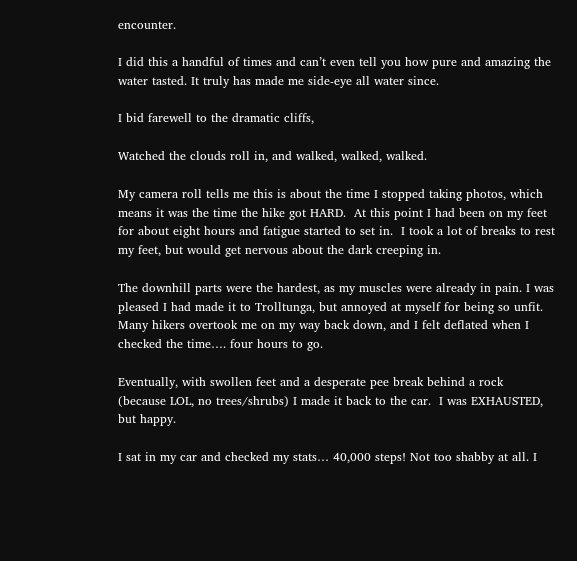encounter.

I did this a handful of times and can’t even tell you how pure and amazing the water tasted. It truly has made me side-eye all water since.

I bid farewell to the dramatic cliffs,

Watched the clouds roll in, and walked, walked, walked.

My camera roll tells me this is about the time I stopped taking photos, which means it was the time the hike got HARD.  At this point I had been on my feet for about eight hours and fatigue started to set in.  I took a lot of breaks to rest my feet, but would get nervous about the dark creeping in.

The downhill parts were the hardest, as my muscles were already in pain. I was pleased I had made it to Trolltunga, but annoyed at myself for being so unfit.  Many hikers overtook me on my way back down, and I felt deflated when I checked the time…. four hours to go.

Eventually, with swollen feet and a desperate pee break behind a rock
(because LOL, no trees/shrubs) I made it back to the car.  I was EXHAUSTED, but happy.

I sat in my car and checked my stats… 40,000 steps! Not too shabby at all. I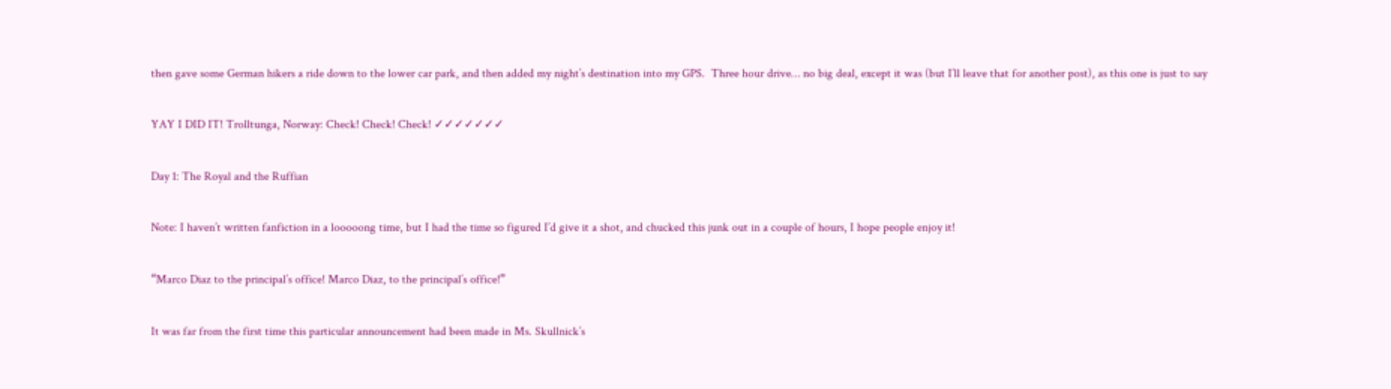then gave some German hikers a ride down to the lower car park, and then added my night’s destination into my GPS.  Three hour drive… no big deal, except it was (but I’ll leave that for another post), as this one is just to say

YAY I DID IT! Trolltunga, Norway: Check! Check! Check! ✓✓✓✓✓✓✓

Day 1: The Royal and the Ruffian

Note: I haven’t written fanfiction in a looooong time, but I had the time so figured I’d give it a shot, and chucked this junk out in a couple of hours, I hope people enjoy it!

“Marco Diaz to the principal’s office! Marco Diaz, to the principal’s office!”

It was far from the first time this particular announcement had been made in Ms. Skullnick’s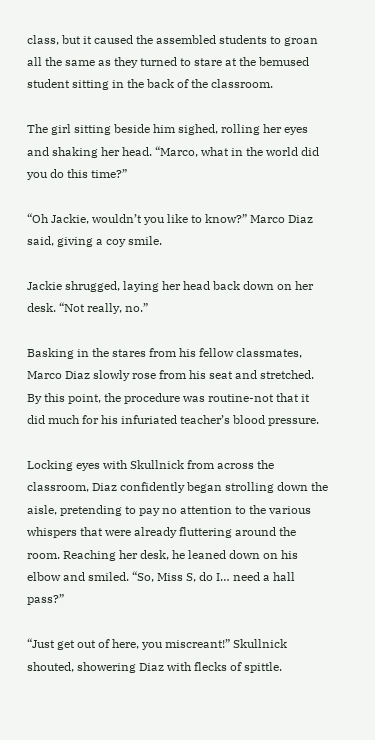class, but it caused the assembled students to groan all the same as they turned to stare at the bemused student sitting in the back of the classroom.

The girl sitting beside him sighed, rolling her eyes and shaking her head. “Marco, what in the world did you do this time?”

“Oh Jackie, wouldn’t you like to know?” Marco Diaz said, giving a coy smile.

Jackie shrugged, laying her head back down on her desk. “Not really, no.”

Basking in the stares from his fellow classmates, Marco Diaz slowly rose from his seat and stretched. By this point, the procedure was routine-not that it did much for his infuriated teacher’s blood pressure.

Locking eyes with Skullnick from across the classroom, Diaz confidently began strolling down the aisle, pretending to pay no attention to the various whispers that were already fluttering around the room. Reaching her desk, he leaned down on his elbow and smiled. “So, Miss S, do I… need a hall pass?”

“Just get out of here, you miscreant!” Skullnick shouted, showering Diaz with flecks of spittle.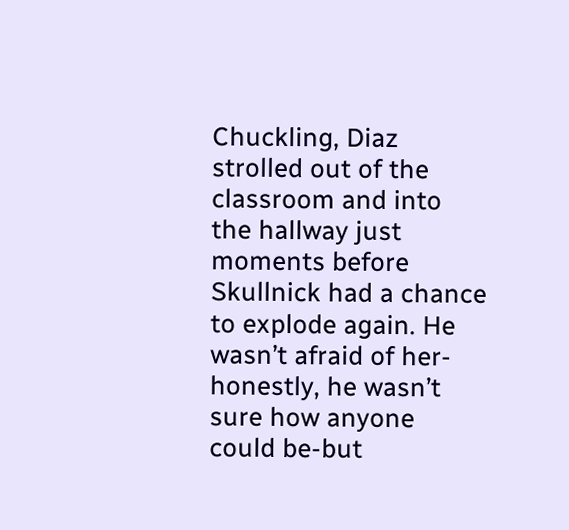Chuckling, Diaz strolled out of the classroom and into the hallway just moments before Skullnick had a chance to explode again. He wasn’t afraid of her-honestly, he wasn’t sure how anyone could be-but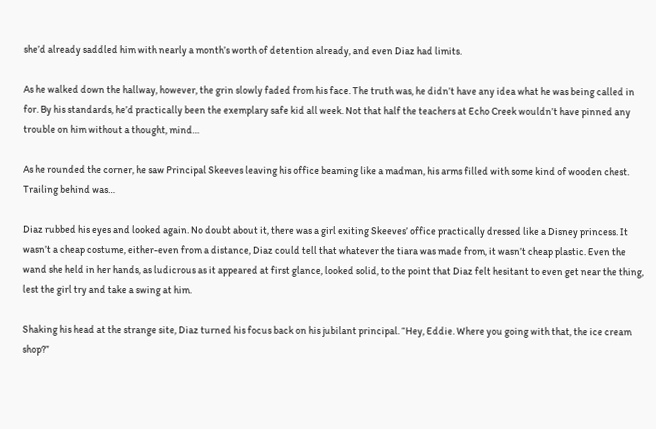she’d already saddled him with nearly a month’s worth of detention already, and even Diaz had limits.

As he walked down the hallway, however, the grin slowly faded from his face. The truth was, he didn’t have any idea what he was being called in for. By his standards, he’d practically been the exemplary safe kid all week. Not that half the teachers at Echo Creek wouldn’t have pinned any trouble on him without a thought, mind…

As he rounded the corner, he saw Principal Skeeves leaving his office beaming like a madman, his arms filled with some kind of wooden chest. Trailing behind was…

Diaz rubbed his eyes and looked again. No doubt about it, there was a girl exiting Skeeves’ office practically dressed like a Disney princess. It wasn’t a cheap costume, either-even from a distance, Diaz could tell that whatever the tiara was made from, it wasn’t cheap plastic. Even the wand she held in her hands, as ludicrous as it appeared at first glance, looked solid, to the point that Diaz felt hesitant to even get near the thing, lest the girl try and take a swing at him.

Shaking his head at the strange site, Diaz turned his focus back on his jubilant principal. “Hey, Eddie. Where you going with that, the ice cream shop?”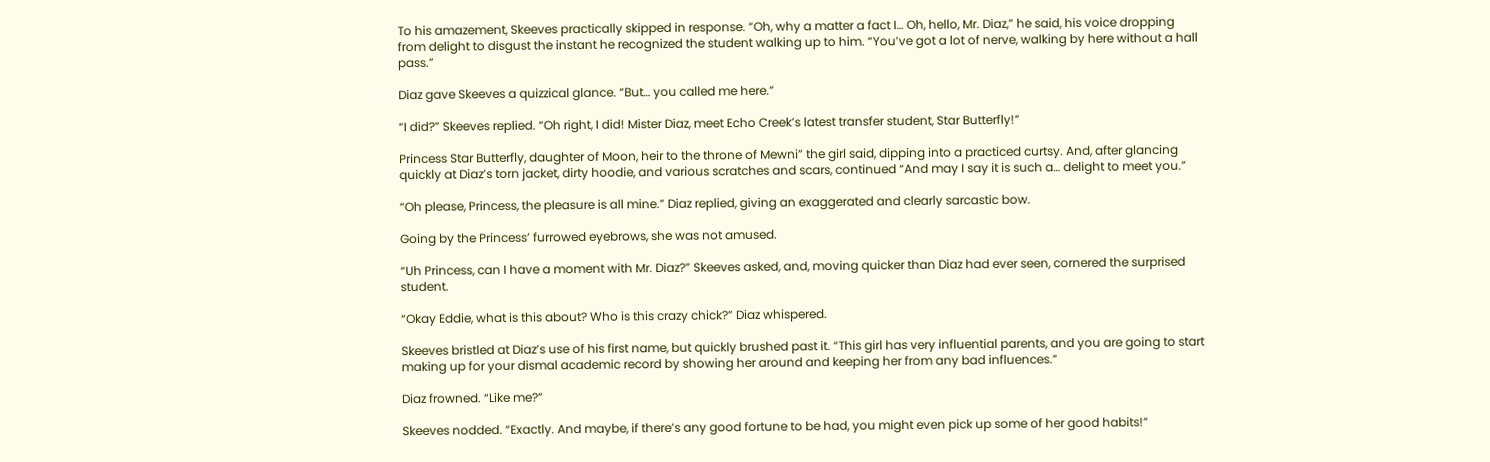To his amazement, Skeeves practically skipped in response. “Oh, why a matter a fact I… Oh, hello, Mr. Diaz,” he said, his voice dropping from delight to disgust the instant he recognized the student walking up to him. “You’ve got a lot of nerve, walking by here without a hall pass.”

Diaz gave Skeeves a quizzical glance. “But… you called me here.”

“I did?” Skeeves replied. “Oh right, I did! Mister Diaz, meet Echo Creek’s latest transfer student, Star Butterfly!”

Princess Star Butterfly, daughter of Moon, heir to the throne of Mewni” the girl said, dipping into a practiced curtsy. And, after glancing quickly at Diaz’s torn jacket, dirty hoodie, and various scratches and scars, continued “And may I say it is such a… delight to meet you.”

“Oh please, Princess, the pleasure is all mine.” Diaz replied, giving an exaggerated and clearly sarcastic bow.

Going by the Princess’ furrowed eyebrows, she was not amused.

“Uh Princess, can I have a moment with Mr. Diaz?” Skeeves asked, and, moving quicker than Diaz had ever seen, cornered the surprised student.

“Okay Eddie, what is this about? Who is this crazy chick?” Diaz whispered.

Skeeves bristled at Diaz’s use of his first name, but quickly brushed past it. “This girl has very influential parents, and you are going to start making up for your dismal academic record by showing her around and keeping her from any bad influences.”

Diaz frowned. “Like me?”

Skeeves nodded. “Exactly. And maybe, if there’s any good fortune to be had, you might even pick up some of her good habits!”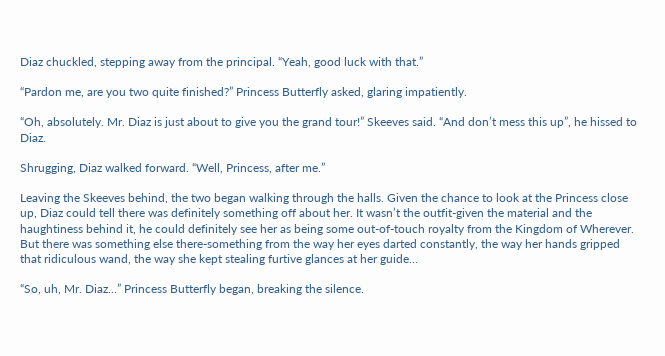Diaz chuckled, stepping away from the principal. “Yeah, good luck with that.”

“Pardon me, are you two quite finished?” Princess Butterfly asked, glaring impatiently.

“Oh, absolutely. Mr. Diaz is just about to give you the grand tour!” Skeeves said. “And don’t mess this up”, he hissed to Diaz.

Shrugging, Diaz walked forward. “Well, Princess, after me.”

Leaving the Skeeves behind, the two began walking through the halls. Given the chance to look at the Princess close up, Diaz could tell there was definitely something off about her. It wasn’t the outfit-given the material and the haughtiness behind it, he could definitely see her as being some out-of-touch royalty from the Kingdom of Wherever. But there was something else there-something from the way her eyes darted constantly, the way her hands gripped that ridiculous wand, the way she kept stealing furtive glances at her guide…

“So, uh, Mr. Diaz…” Princess Butterfly began, breaking the silence.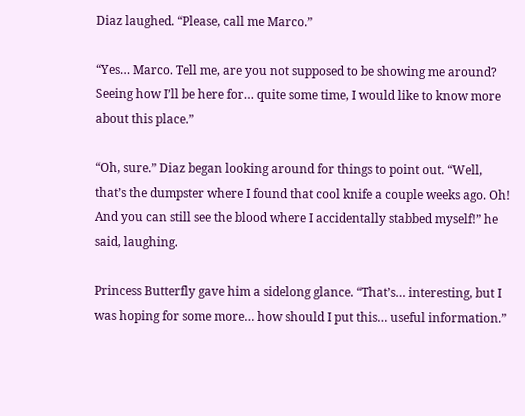Diaz laughed. “Please, call me Marco.”

“Yes… Marco. Tell me, are you not supposed to be showing me around? Seeing how I’ll be here for… quite some time, I would like to know more about this place.”

“Oh, sure.” Diaz began looking around for things to point out. “Well, that’s the dumpster where I found that cool knife a couple weeks ago. Oh! And you can still see the blood where I accidentally stabbed myself!” he said, laughing.

Princess Butterfly gave him a sidelong glance. “That’s… interesting, but I was hoping for some more… how should I put this… useful information.”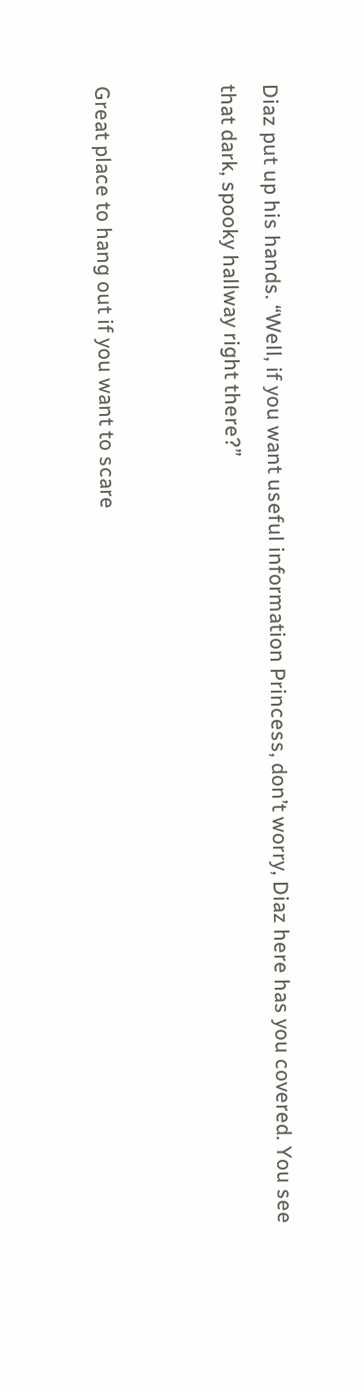Diaz put up his hands. “Well, if you want useful information Princess, don’t worry, Diaz here has you covered. You see that dark, spooky hallway right there?”


Great place to hang out if you want to scare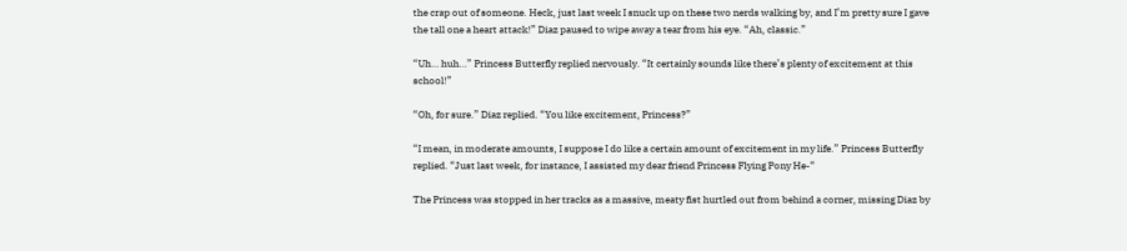the crap out of someone. Heck, just last week I snuck up on these two nerds walking by, and I’m pretty sure I gave the tall one a heart attack!” Diaz paused to wipe away a tear from his eye. “Ah, classic.”

“Uh… huh…” Princess Butterfly replied nervously. “It certainly sounds like there’s plenty of excitement at this school!”

“Oh, for sure.” Diaz replied. “You like excitement, Princess?”

“I mean, in moderate amounts, I suppose I do like a certain amount of excitement in my life.” Princess Butterfly replied. “Just last week, for instance, I assisted my dear friend Princess Flying Pony He-“

The Princess was stopped in her tracks as a massive, meaty fist hurtled out from behind a corner, missing Diaz by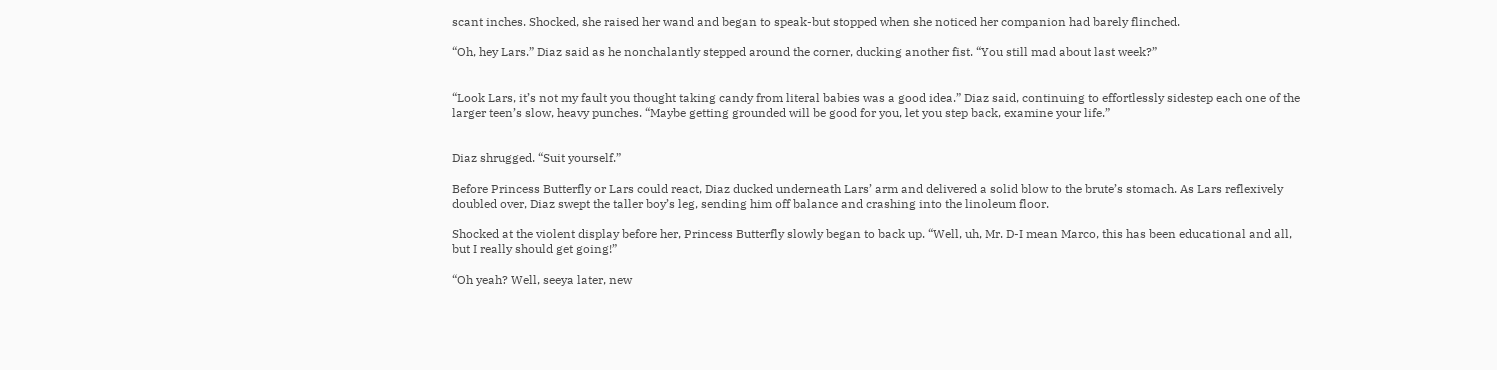scant inches. Shocked, she raised her wand and began to speak-but stopped when she noticed her companion had barely flinched.

“Oh, hey Lars.” Diaz said as he nonchalantly stepped around the corner, ducking another fist. “You still mad about last week?”


“Look Lars, it’s not my fault you thought taking candy from literal babies was a good idea.” Diaz said, continuing to effortlessly sidestep each one of the larger teen’s slow, heavy punches. “Maybe getting grounded will be good for you, let you step back, examine your life.”


Diaz shrugged. “Suit yourself.”

Before Princess Butterfly or Lars could react, Diaz ducked underneath Lars’ arm and delivered a solid blow to the brute’s stomach. As Lars reflexively doubled over, Diaz swept the taller boy’s leg, sending him off balance and crashing into the linoleum floor.

Shocked at the violent display before her, Princess Butterfly slowly began to back up. “Well, uh, Mr. D-I mean Marco, this has been educational and all, but I really should get going!”

“Oh yeah? Well, seeya later, new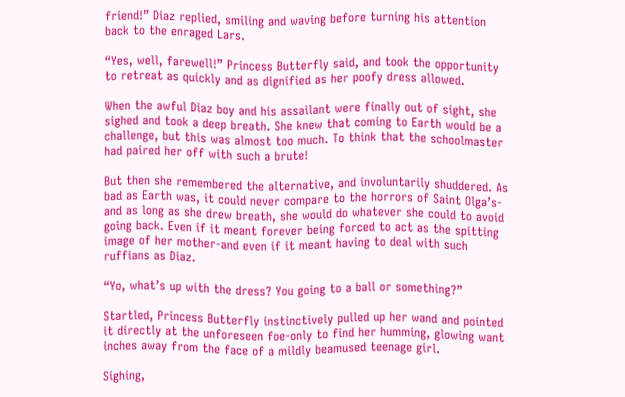friend!” Diaz replied, smiling and waving before turning his attention back to the enraged Lars.

“Yes, well, farewell!” Princess Butterfly said, and took the opportunity to retreat as quickly and as dignified as her poofy dress allowed.

When the awful Diaz boy and his assailant were finally out of sight, she sighed and took a deep breath. She knew that coming to Earth would be a challenge, but this was almost too much. To think that the schoolmaster had paired her off with such a brute!

But then she remembered the alternative, and involuntarily shuddered. As bad as Earth was, it could never compare to the horrors of Saint Olga’s-and as long as she drew breath, she would do whatever she could to avoid going back. Even if it meant forever being forced to act as the spitting image of her mother-and even if it meant having to deal with such ruffians as Diaz.

“Yo, what’s up with the dress? You going to a ball or something?”

Startled, Princess Butterfly instinctively pulled up her wand and pointed it directly at the unforeseen foe-only to find her humming, glowing want inches away from the face of a mildly beamused teenage girl.

Sighing,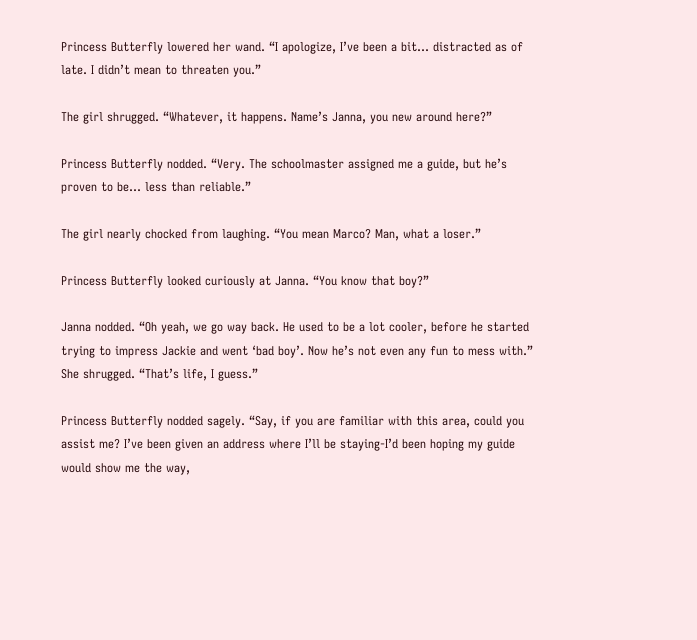Princess Butterfly lowered her wand. “I apologize, I’ve been a bit… distracted as of late. I didn’t mean to threaten you.”

The girl shrugged. “Whatever, it happens. Name’s Janna, you new around here?”

Princess Butterfly nodded. “Very. The schoolmaster assigned me a guide, but he’s proven to be… less than reliable.”

The girl nearly chocked from laughing. “You mean Marco? Man, what a loser.”

Princess Butterfly looked curiously at Janna. “You know that boy?”

Janna nodded. “Oh yeah, we go way back. He used to be a lot cooler, before he started trying to impress Jackie and went ‘bad boy’. Now he’s not even any fun to mess with.” She shrugged. “That’s life, I guess.”

Princess Butterfly nodded sagely. “Say, if you are familiar with this area, could you assist me? I’ve been given an address where I’ll be staying-I’d been hoping my guide would show me the way,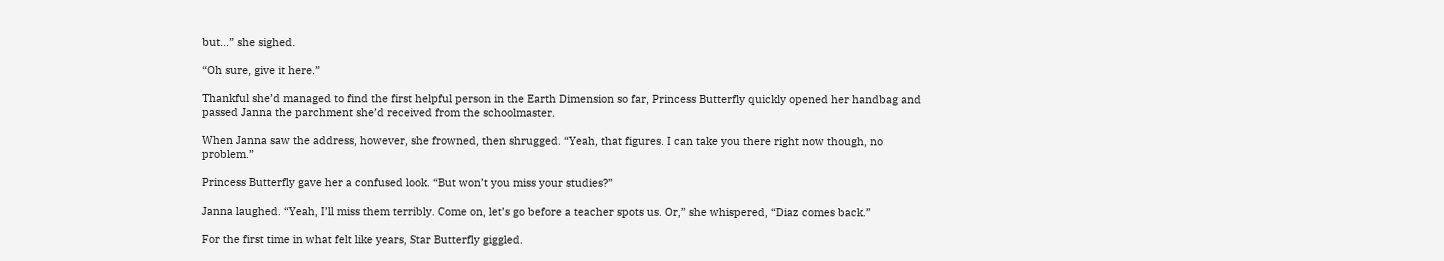but…” she sighed.

“Oh sure, give it here.”

Thankful she’d managed to find the first helpful person in the Earth Dimension so far, Princess Butterfly quickly opened her handbag and passed Janna the parchment she’d received from the schoolmaster.

When Janna saw the address, however, she frowned, then shrugged. “Yeah, that figures. I can take you there right now though, no problem.”

Princess Butterfly gave her a confused look. “But won’t you miss your studies?”

Janna laughed. “Yeah, I’ll miss them terribly. Come on, let’s go before a teacher spots us. Or,” she whispered, “Diaz comes back.”

For the first time in what felt like years, Star Butterfly giggled.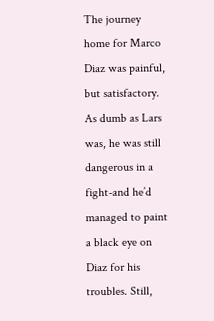The journey home for Marco Diaz was painful, but satisfactory. As dumb as Lars was, he was still dangerous in a fight-and he’d managed to paint a black eye on Diaz for his troubles. Still,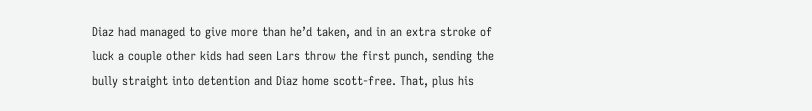Diaz had managed to give more than he’d taken, and in an extra stroke of luck a couple other kids had seen Lars throw the first punch, sending the bully straight into detention and Diaz home scott-free. That, plus his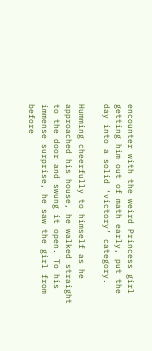encounter with the weird Princess girl getting him out of math early, put the day into a solid ‘victory’ category.

Humming cheerfully to himself as he approached his house, he walked straight to the door and swung it open. To his immense surprise, he saw the girl from before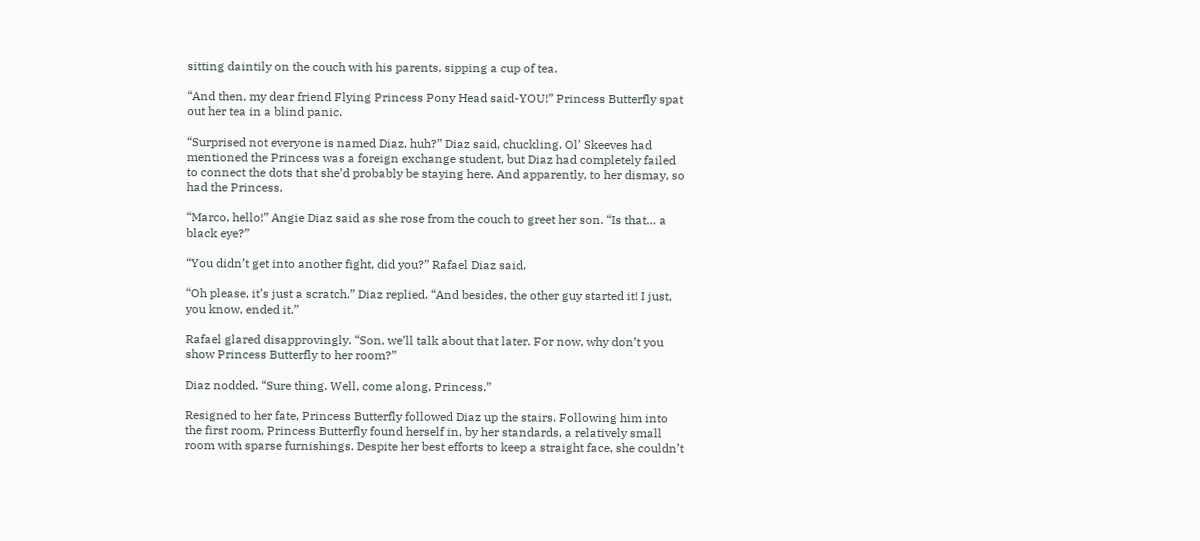sitting daintily on the couch with his parents, sipping a cup of tea.

“And then, my dear friend Flying Princess Pony Head said-YOU!” Princess Butterfly spat out her tea in a blind panic.

“Surprised not everyone is named Diaz, huh?” Diaz said, chuckling. Ol’ Skeeves had mentioned the Princess was a foreign exchange student, but Diaz had completely failed to connect the dots that she’d probably be staying here. And apparently, to her dismay, so had the Princess.

“Marco, hello!” Angie Diaz said as she rose from the couch to greet her son. “Is that… a black eye?”

“You didn’t get into another fight, did you?” Rafael Diaz said.

“Oh please, it’s just a scratch.” Diaz replied. “And besides, the other guy started it! I just, you know, ended it.”

Rafael glared disapprovingly. “Son, we’ll talk about that later. For now, why don’t you show Princess Butterfly to her room?”

Diaz nodded. “Sure thing. Well, come along, Princess.”

Resigned to her fate, Princess Butterfly followed Diaz up the stairs. Following him into the first room, Princess Butterfly found herself in, by her standards, a relatively small room with sparse furnishings. Despite her best efforts to keep a straight face, she couldn’t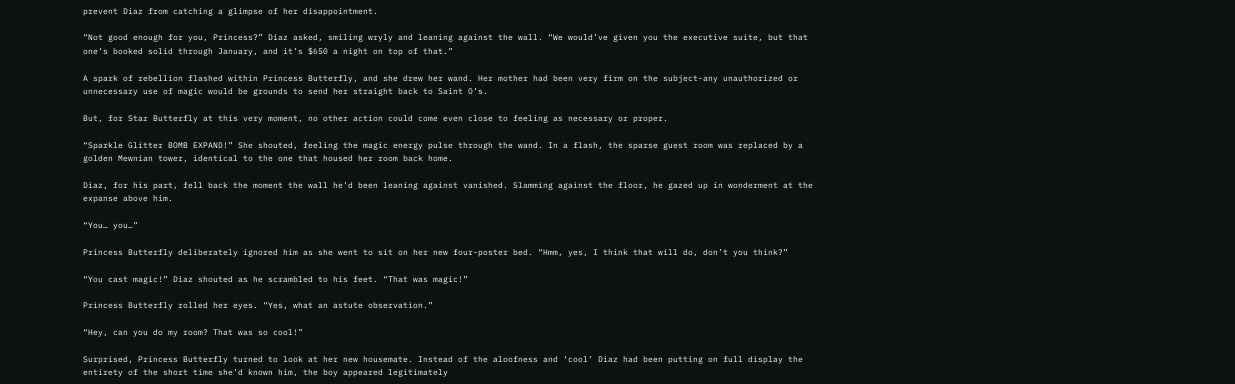prevent Diaz from catching a glimpse of her disappointment.

“Not good enough for you, Princess?” Diaz asked, smiling wryly and leaning against the wall. “We would’ve given you the executive suite, but that one’s booked solid through January, and it’s $650 a night on top of that.”

A spark of rebellion flashed within Princess Butterfly, and she drew her wand. Her mother had been very firm on the subject-any unauthorized or unnecessary use of magic would be grounds to send her straight back to Saint O’s.

But, for Star Butterfly at this very moment, no other action could come even close to feeling as necessary or proper.

“Sparkle Glitter BOMB EXPAND!” She shouted, feeling the magic energy pulse through the wand. In a flash, the sparse guest room was replaced by a golden Mewnian tower, identical to the one that housed her room back home.

Diaz, for his part, fell back the moment the wall he’d been leaning against vanished. Slamming against the floor, he gazed up in wonderment at the expanse above him.

“You… you…”

Princess Butterfly deliberately ignored him as she went to sit on her new four-poster bed. “Hmm, yes, I think that will do, don’t you think?”

“You cast magic!” Diaz shouted as he scrambled to his feet. “That was magic!”

Princess Butterfly rolled her eyes. “Yes, what an astute observation.”

“Hey, can you do my room? That was so cool!”

Surprised, Princess Butterfly turned to look at her new housemate. Instead of the aloofness and ‘cool’ Diaz had been putting on full display the entirety of the short time she’d known him, the boy appeared legitimately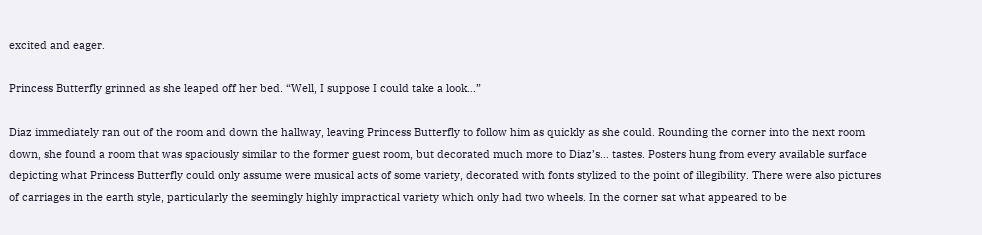excited and eager.

Princess Butterfly grinned as she leaped off her bed. “Well, I suppose I could take a look…”

Diaz immediately ran out of the room and down the hallway, leaving Princess Butterfly to follow him as quickly as she could. Rounding the corner into the next room down, she found a room that was spaciously similar to the former guest room, but decorated much more to Diaz’s… tastes. Posters hung from every available surface depicting what Princess Butterfly could only assume were musical acts of some variety, decorated with fonts stylized to the point of illegibility. There were also pictures of carriages in the earth style, particularly the seemingly highly impractical variety which only had two wheels. In the corner sat what appeared to be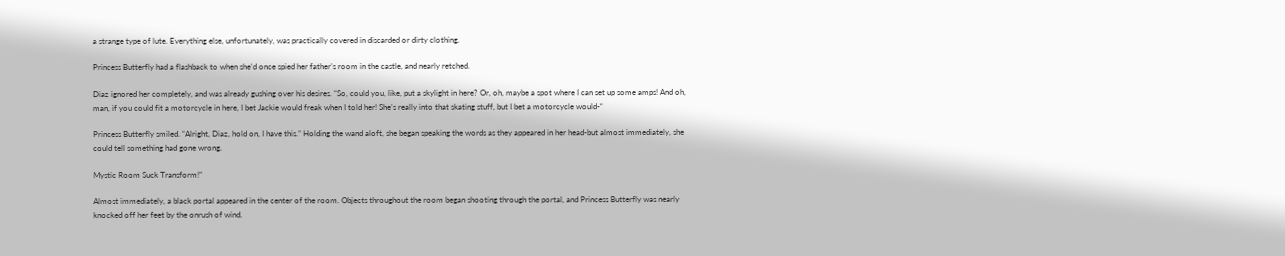a strange type of lute. Everything else, unfortunately, was practically covered in discarded or dirty clothing.

Princess Butterfly had a flashback to when she’d once spied her father’s room in the castle, and nearly retched.

Diaz ignored her completely, and was already gushing over his desires. “So, could you, like, put a skylight in here? Or, oh, maybe a spot where I can set up some amps! And oh, man, if you could fit a motorcycle in here, I bet Jackie would freak when I told her! She’s really into that skating stuff, but I bet a motorcycle would-“

Princess Butterfly smiled. “Alright, Diaz, hold on, I have this.” Holding the wand aloft, she began speaking the words as they appeared in her head-but almost immediately, she could tell something had gone wrong.

Mystic Room Suck Transform!”

Almost immediately, a black portal appeared in the center of the room. Objects throughout the room began shooting through the portal, and Princess Butterfly was nearly knocked off her feet by the onrush of wind.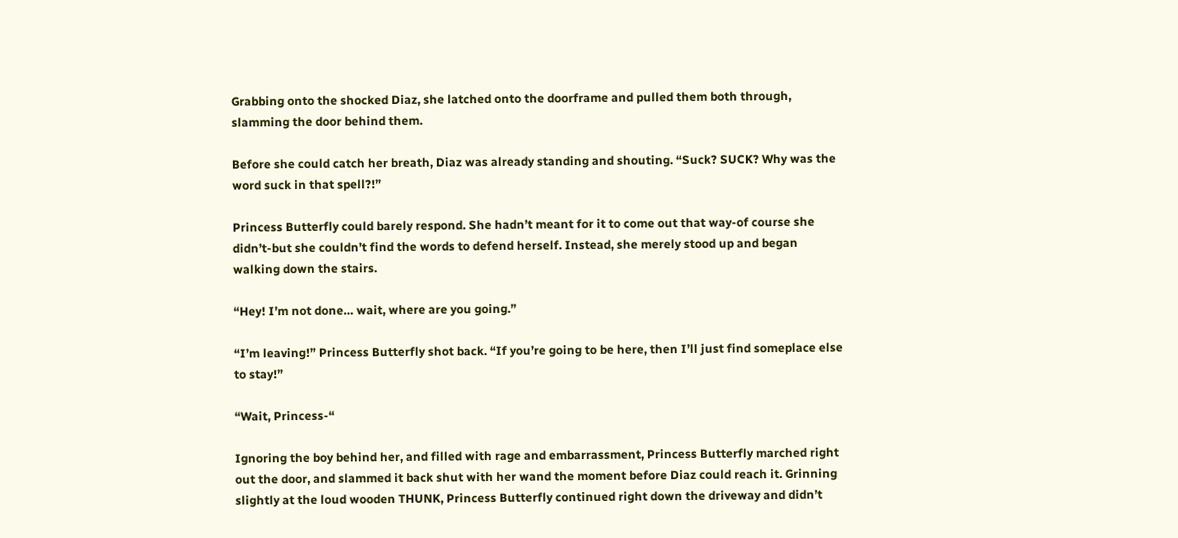Grabbing onto the shocked Diaz, she latched onto the doorframe and pulled them both through, slamming the door behind them.

Before she could catch her breath, Diaz was already standing and shouting. “Suck? SUCK? Why was the word suck in that spell?!”

Princess Butterfly could barely respond. She hadn’t meant for it to come out that way-of course she didn’t-but she couldn’t find the words to defend herself. Instead, she merely stood up and began walking down the stairs.

“Hey! I’m not done… wait, where are you going.”

“I’m leaving!” Princess Butterfly shot back. “If you’re going to be here, then I’ll just find someplace else to stay!”

“Wait, Princess-“

Ignoring the boy behind her, and filled with rage and embarrassment, Princess Butterfly marched right out the door, and slammed it back shut with her wand the moment before Diaz could reach it. Grinning slightly at the loud wooden THUNK, Princess Butterfly continued right down the driveway and didn’t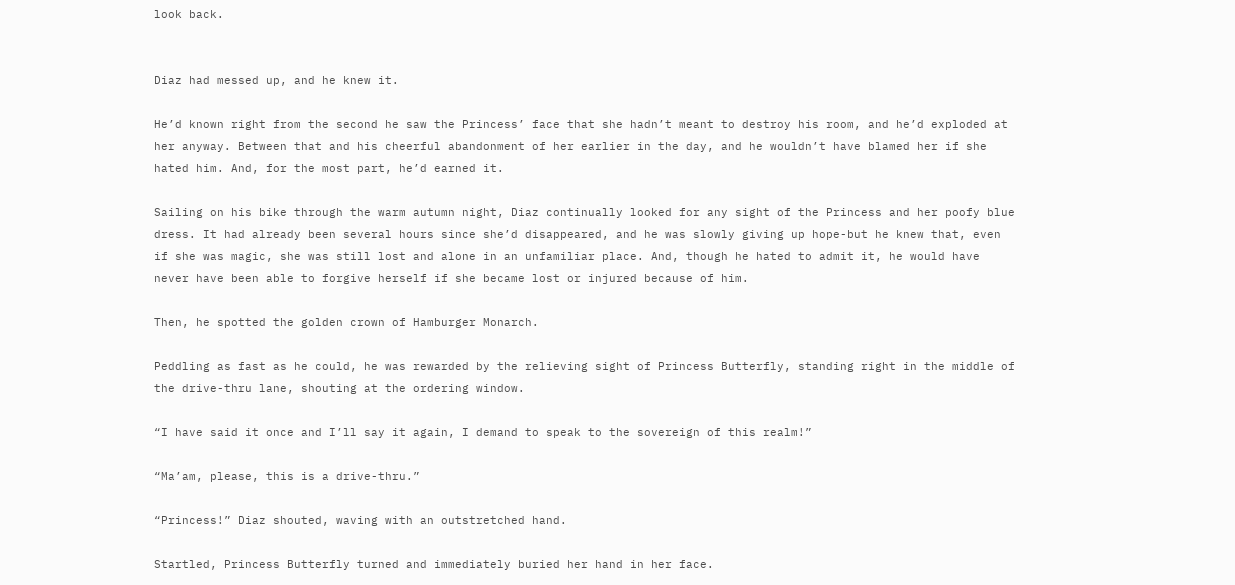look back.


Diaz had messed up, and he knew it.

He’d known right from the second he saw the Princess’ face that she hadn’t meant to destroy his room, and he’d exploded at her anyway. Between that and his cheerful abandonment of her earlier in the day, and he wouldn’t have blamed her if she hated him. And, for the most part, he’d earned it.

Sailing on his bike through the warm autumn night, Diaz continually looked for any sight of the Princess and her poofy blue dress. It had already been several hours since she’d disappeared, and he was slowly giving up hope-but he knew that, even if she was magic, she was still lost and alone in an unfamiliar place. And, though he hated to admit it, he would have never have been able to forgive herself if she became lost or injured because of him.

Then, he spotted the golden crown of Hamburger Monarch.

Peddling as fast as he could, he was rewarded by the relieving sight of Princess Butterfly, standing right in the middle of the drive-thru lane, shouting at the ordering window.

“I have said it once and I’ll say it again, I demand to speak to the sovereign of this realm!”

“Ma’am, please, this is a drive-thru.”

“Princess!” Diaz shouted, waving with an outstretched hand.

Startled, Princess Butterfly turned and immediately buried her hand in her face.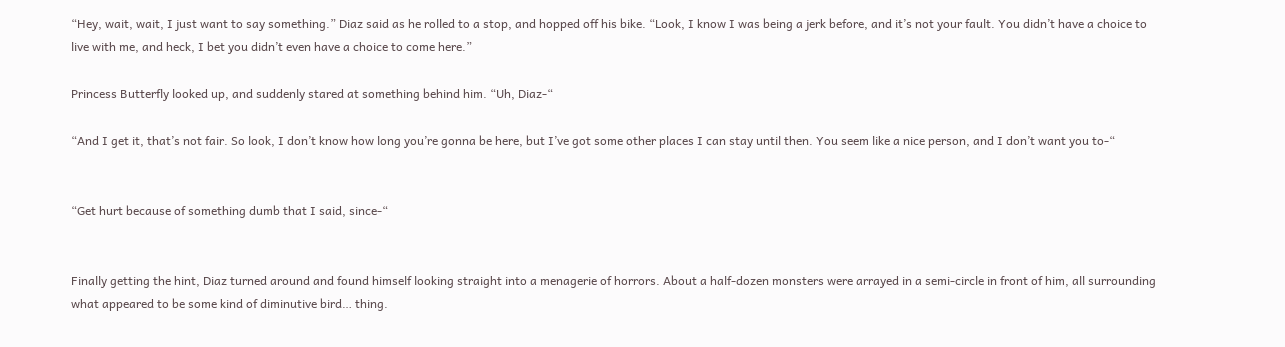“Hey, wait, wait, I just want to say something.” Diaz said as he rolled to a stop, and hopped off his bike. “Look, I know I was being a jerk before, and it’s not your fault. You didn’t have a choice to live with me, and heck, I bet you didn’t even have a choice to come here.”

Princess Butterfly looked up, and suddenly stared at something behind him. “Uh, Diaz-“

“And I get it, that’s not fair. So look, I don’t know how long you’re gonna be here, but I’ve got some other places I can stay until then. You seem like a nice person, and I don’t want you to-“


“Get hurt because of something dumb that I said, since-“


Finally getting the hint, Diaz turned around and found himself looking straight into a menagerie of horrors. About a half-dozen monsters were arrayed in a semi-circle in front of him, all surrounding what appeared to be some kind of diminutive bird… thing.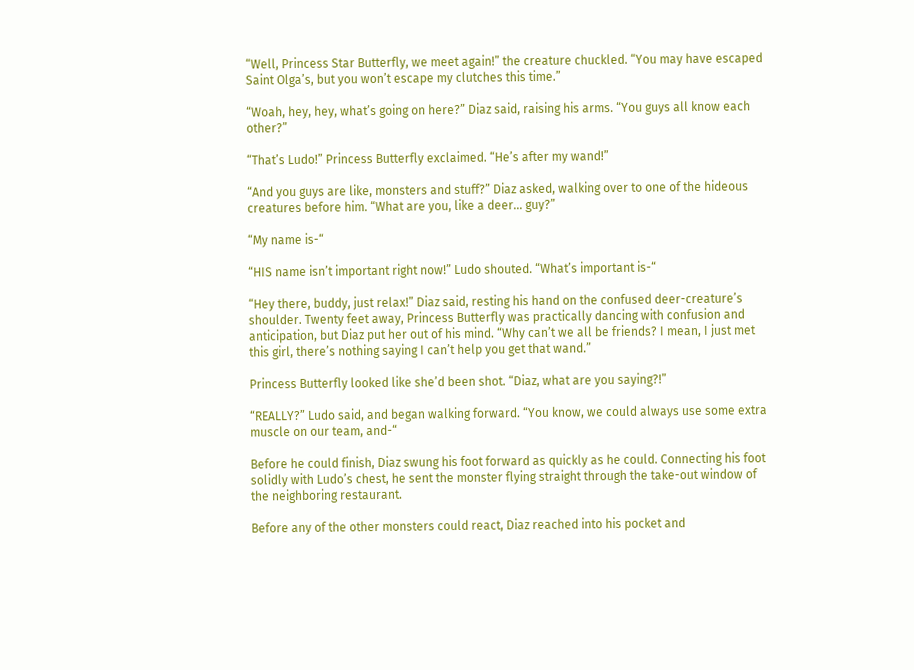“Well, Princess Star Butterfly, we meet again!” the creature chuckled. “You may have escaped Saint Olga’s, but you won’t escape my clutches this time.”

“Woah, hey, hey, what’s going on here?” Diaz said, raising his arms. “You guys all know each other?”

“That’s Ludo!” Princess Butterfly exclaimed. “He’s after my wand!”

“And you guys are like, monsters and stuff?” Diaz asked, walking over to one of the hideous creatures before him. “What are you, like a deer… guy?”

“My name is-“

“HIS name isn’t important right now!” Ludo shouted. “What’s important is-“

“Hey there, buddy, just relax!” Diaz said, resting his hand on the confused deer-creature’s shoulder. Twenty feet away, Princess Butterfly was practically dancing with confusion and anticipation, but Diaz put her out of his mind. “Why can’t we all be friends? I mean, I just met this girl, there’s nothing saying I can’t help you get that wand.”

Princess Butterfly looked like she’d been shot. “Diaz, what are you saying?!”

“REALLY?” Ludo said, and began walking forward. “You know, we could always use some extra muscle on our team, and-“

Before he could finish, Diaz swung his foot forward as quickly as he could. Connecting his foot solidly with Ludo’s chest, he sent the monster flying straight through the take-out window of the neighboring restaurant.

Before any of the other monsters could react, Diaz reached into his pocket and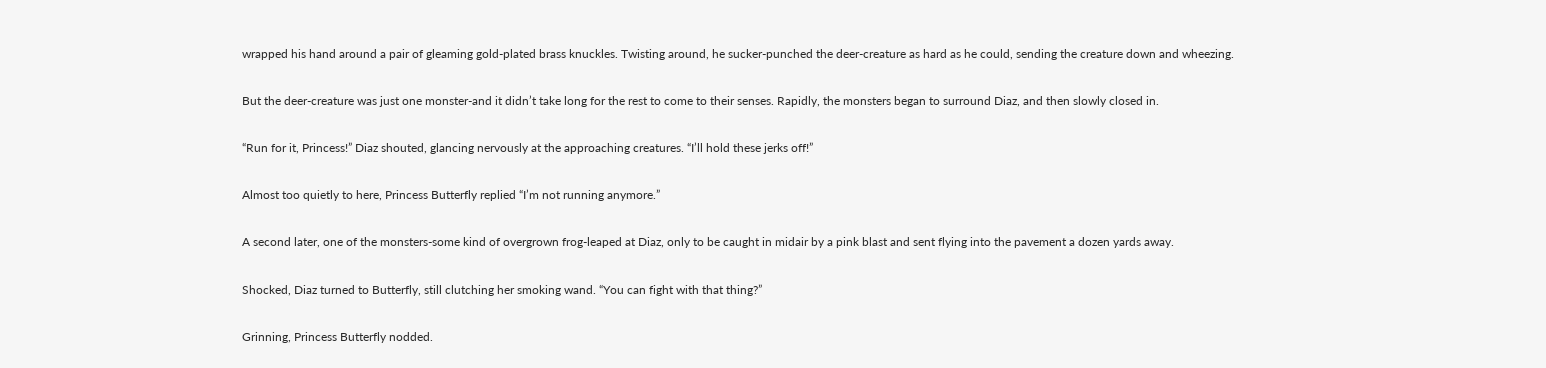wrapped his hand around a pair of gleaming gold-plated brass knuckles. Twisting around, he sucker-punched the deer-creature as hard as he could, sending the creature down and wheezing.

But the deer-creature was just one monster-and it didn’t take long for the rest to come to their senses. Rapidly, the monsters began to surround Diaz, and then slowly closed in.

“Run for it, Princess!” Diaz shouted, glancing nervously at the approaching creatures. “I’ll hold these jerks off!”

Almost too quietly to here, Princess Butterfly replied “I’m not running anymore.”

A second later, one of the monsters-some kind of overgrown frog-leaped at Diaz, only to be caught in midair by a pink blast and sent flying into the pavement a dozen yards away.

Shocked, Diaz turned to Butterfly, still clutching her smoking wand. “You can fight with that thing?”

Grinning, Princess Butterfly nodded.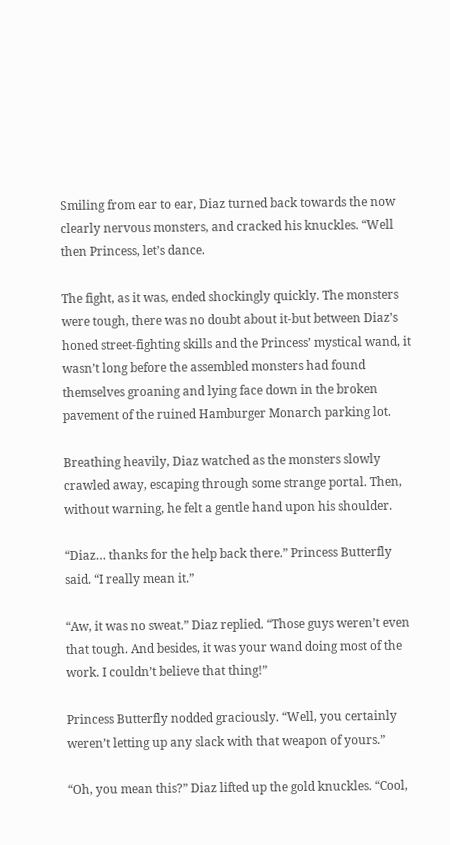Smiling from ear to ear, Diaz turned back towards the now clearly nervous monsters, and cracked his knuckles. “Well then Princess, let’s dance.

The fight, as it was, ended shockingly quickly. The monsters were tough, there was no doubt about it-but between Diaz’s honed street-fighting skills and the Princess’ mystical wand, it wasn’t long before the assembled monsters had found themselves groaning and lying face down in the broken pavement of the ruined Hamburger Monarch parking lot.

Breathing heavily, Diaz watched as the monsters slowly crawled away, escaping through some strange portal. Then, without warning, he felt a gentle hand upon his shoulder.

“Diaz… thanks for the help back there.” Princess Butterfly said. “I really mean it.”

“Aw, it was no sweat.” Diaz replied. “Those guys weren’t even that tough. And besides, it was your wand doing most of the work. I couldn’t believe that thing!”

Princess Butterfly nodded graciously. “Well, you certainly weren’t letting up any slack with that weapon of yours.”

“Oh, you mean this?” Diaz lifted up the gold knuckles. “Cool,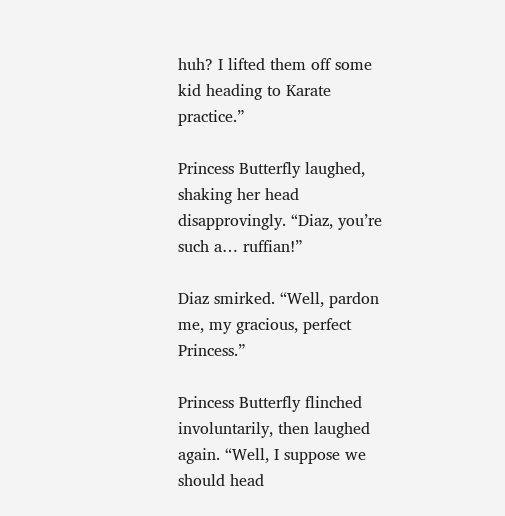huh? I lifted them off some kid heading to Karate practice.”

Princess Butterfly laughed, shaking her head disapprovingly. “Diaz, you’re such a… ruffian!”

Diaz smirked. “Well, pardon me, my gracious, perfect Princess.”

Princess Butterfly flinched involuntarily, then laughed again. “Well, I suppose we should head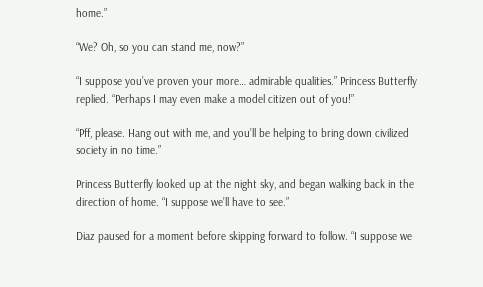home.”

“We? Oh, so you can stand me, now?”

“I suppose you’ve proven your more… admirable qualities.” Princess Butterfly replied. “Perhaps I may even make a model citizen out of you!”

“Pff, please. Hang out with me, and you’ll be helping to bring down civilized society in no time.”

Princess Butterfly looked up at the night sky, and began walking back in the direction of home. “I suppose we’ll have to see.”

Diaz paused for a moment before skipping forward to follow. “I suppose we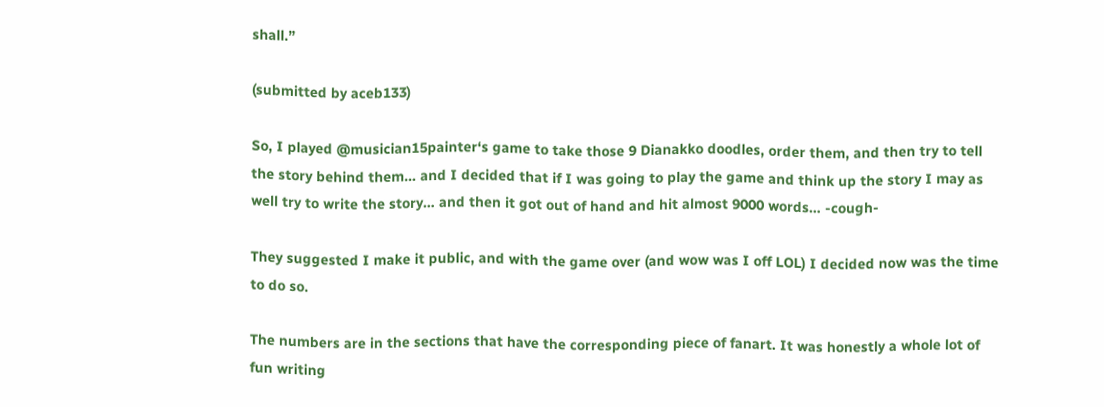shall.”

(submitted by aceb133)

So, I played @musician15painter‘s game to take those 9 Dianakko doodles, order them, and then try to tell the story behind them… and I decided that if I was going to play the game and think up the story I may as well try to write the story… and then it got out of hand and hit almost 9000 words… -cough-

They suggested I make it public, and with the game over (and wow was I off LOL) I decided now was the time to do so.

The numbers are in the sections that have the corresponding piece of fanart. It was honestly a whole lot of fun writing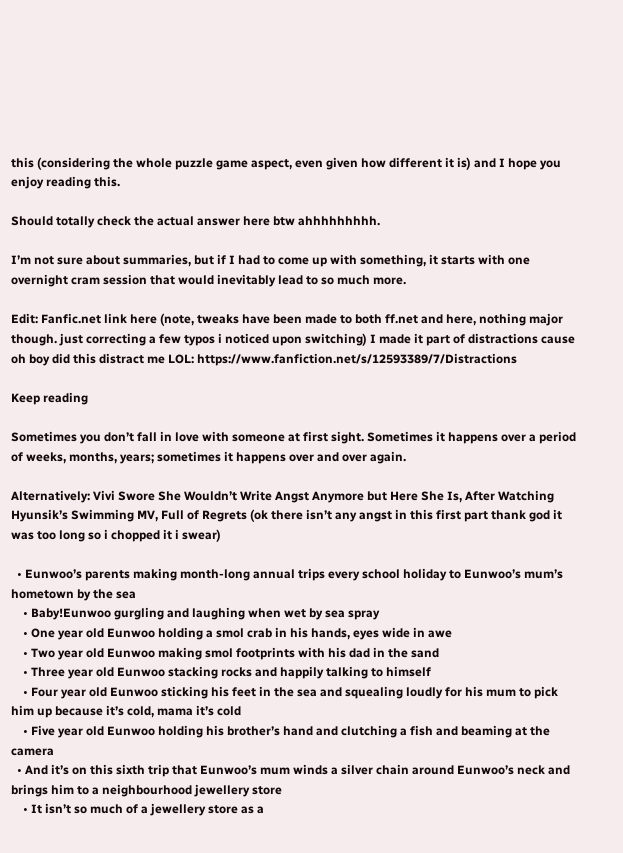this (considering the whole puzzle game aspect, even given how different it is) and I hope you enjoy reading this.

Should totally check the actual answer here btw ahhhhhhhhh.

I’m not sure about summaries, but if I had to come up with something, it starts with one overnight cram session that would inevitably lead to so much more.

Edit: Fanfic.net link here (note, tweaks have been made to both ff.net and here, nothing major though. just correcting a few typos i noticed upon switching) I made it part of distractions cause oh boy did this distract me LOL: https://www.fanfiction.net/s/12593389/7/Distractions

Keep reading

Sometimes you don’t fall in love with someone at first sight. Sometimes it happens over a period of weeks, months, years; sometimes it happens over and over again.

Alternatively: Vivi Swore She Wouldn’t Write Angst Anymore but Here She Is, After Watching Hyunsik’s Swimming MV, Full of Regrets (ok there isn’t any angst in this first part thank god it was too long so i chopped it i swear)

  • Eunwoo’s parents making month-long annual trips every school holiday to Eunwoo’s mum’s hometown by the sea
    • Baby!Eunwoo gurgling and laughing when wet by sea spray
    • One year old Eunwoo holding a smol crab in his hands, eyes wide in awe
    • Two year old Eunwoo making smol footprints with his dad in the sand
    • Three year old Eunwoo stacking rocks and happily talking to himself
    • Four year old Eunwoo sticking his feet in the sea and squealing loudly for his mum to pick him up because it’s cold, mama it’s cold
    • Five year old Eunwoo holding his brother’s hand and clutching a fish and beaming at the camera
  • And it’s on this sixth trip that Eunwoo’s mum winds a silver chain around Eunwoo’s neck and brings him to a neighbourhood jewellery store
    • It isn’t so much of a jewellery store as a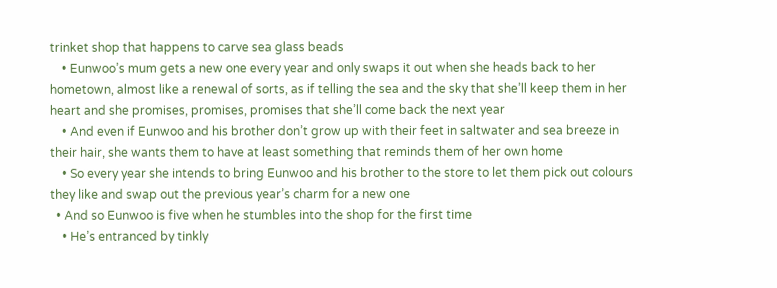trinket shop that happens to carve sea glass beads
    • Eunwoo’s mum gets a new one every year and only swaps it out when she heads back to her hometown, almost like a renewal of sorts, as if telling the sea and the sky that she’ll keep them in her heart and she promises, promises, promises that she’ll come back the next year
    • And even if Eunwoo and his brother don’t grow up with their feet in saltwater and sea breeze in their hair, she wants them to have at least something that reminds them of her own home
    • So every year she intends to bring Eunwoo and his brother to the store to let them pick out colours they like and swap out the previous year’s charm for a new one
  • And so Eunwoo is five when he stumbles into the shop for the first time
    • He’s entranced by tinkly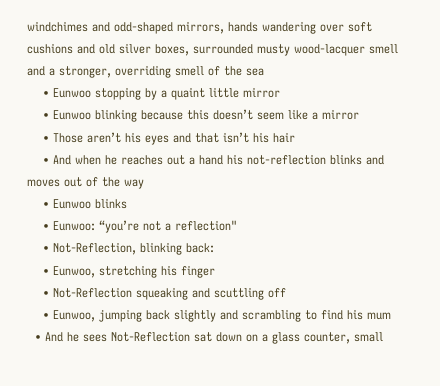windchimes and odd-shaped mirrors, hands wandering over soft cushions and old silver boxes, surrounded musty wood-lacquer smell and a stronger, overriding smell of the sea
    • Eunwoo stopping by a quaint little mirror
    • Eunwoo blinking because this doesn’t seem like a mirror
    • Those aren’t his eyes and that isn’t his hair
    • And when he reaches out a hand his not-reflection blinks and moves out of the way
    • Eunwoo blinks
    • Eunwoo: “you’re not a reflection"
    • Not-Reflection, blinking back:
    • Eunwoo, stretching his finger
    • Not-Reflection squeaking and scuttling off
    • Eunwoo, jumping back slightly and scrambling to find his mum
  • And he sees Not-Reflection sat down on a glass counter, small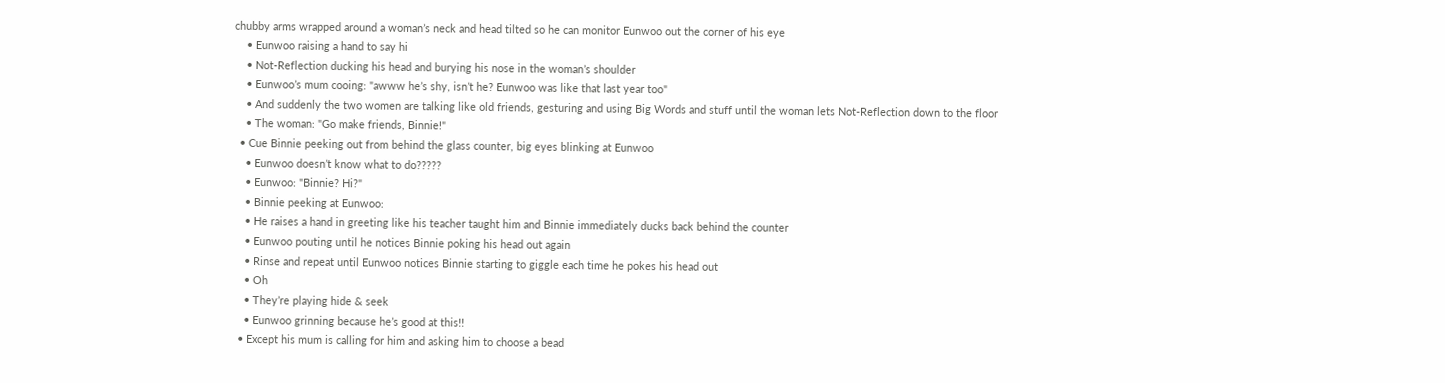chubby arms wrapped around a woman’s neck and head tilted so he can monitor Eunwoo out the corner of his eye
    • Eunwoo raising a hand to say hi
    • Not-Reflection ducking his head and burying his nose in the woman’s shoulder
    • Eunwoo’s mum cooing: "awww he’s shy, isn’t he? Eunwoo was like that last year too"
    • And suddenly the two women are talking like old friends, gesturing and using Big Words and stuff until the woman lets Not-Reflection down to the floor
    • The woman: "Go make friends, Binnie!"
  • Cue Binnie peeking out from behind the glass counter, big eyes blinking at Eunwoo
    • Eunwoo doesn’t know what to do?????
    • Eunwoo: "Binnie? Hi?"
    • Binnie peeking at Eunwoo:
    • He raises a hand in greeting like his teacher taught him and Binnie immediately ducks back behind the counter
    • Eunwoo pouting until he notices Binnie poking his head out again
    • Rinse and repeat until Eunwoo notices Binnie starting to giggle each time he pokes his head out
    • Oh
    • They’re playing hide & seek
    • Eunwoo grinning because he’s good at this!!
  • Except his mum is calling for him and asking him to choose a bead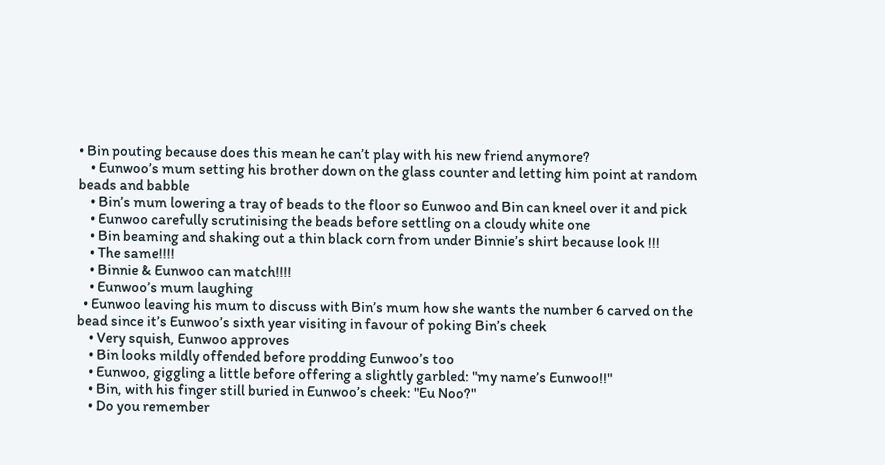• Bin pouting because does this mean he can’t play with his new friend anymore?
    • Eunwoo’s mum setting his brother down on the glass counter and letting him point at random beads and babble
    • Bin’s mum lowering a tray of beads to the floor so Eunwoo and Bin can kneel over it and pick
    • Eunwoo carefully scrutinising the beads before settling on a cloudy white one
    • Bin beaming and shaking out a thin black corn from under Binnie’s shirt because look !!!
    • The same!!!!
    • Binnie & Eunwoo can match!!!!
    • Eunwoo’s mum laughing
  • Eunwoo leaving his mum to discuss with Bin’s mum how she wants the number 6 carved on the bead since it’s Eunwoo’s sixth year visiting in favour of poking Bin’s cheek
    • Very squish, Eunwoo approves
    • Bin looks mildly offended before prodding Eunwoo’s too
    • Eunwoo, giggling a little before offering a slightly garbled: "my name’s Eunwoo!!"
    • Bin, with his finger still buried in Eunwoo’s cheek: "Eu Noo?"
    • Do you remember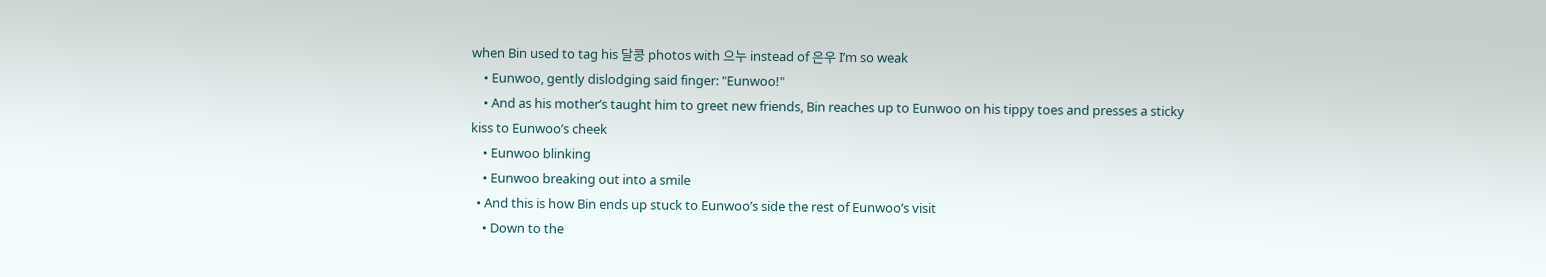when Bin used to tag his 달콩 photos with 으누 instead of 은우 I’m so weak
    • Eunwoo, gently dislodging said finger: "Eunwoo!"
    • And as his mother’s taught him to greet new friends, Bin reaches up to Eunwoo on his tippy toes and presses a sticky kiss to Eunwoo’s cheek
    • Eunwoo blinking
    • Eunwoo breaking out into a smile
  • And this is how Bin ends up stuck to Eunwoo’s side the rest of Eunwoo’s visit
    • Down to the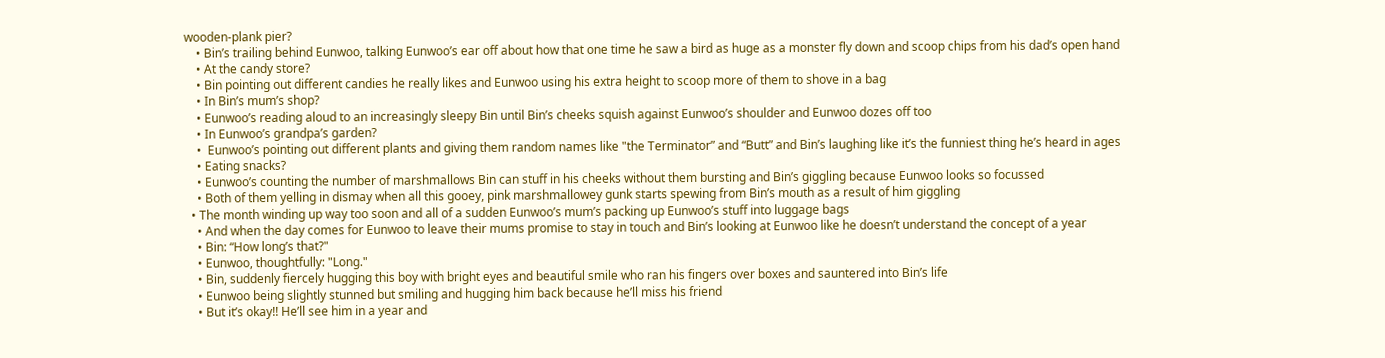wooden-plank pier?
    • Bin’s trailing behind Eunwoo, talking Eunwoo’s ear off about how that one time he saw a bird as huge as a monster fly down and scoop chips from his dad’s open hand
    • At the candy store?
    • Bin pointing out different candies he really likes and Eunwoo using his extra height to scoop more of them to shove in a bag
    • In Bin’s mum’s shop?
    • Eunwoo’s reading aloud to an increasingly sleepy Bin until Bin’s cheeks squish against Eunwoo’s shoulder and Eunwoo dozes off too
    • In Eunwoo’s grandpa’s garden?
    •  Eunwoo’s pointing out different plants and giving them random names like "the Terminator” and “Butt” and Bin’s laughing like it’s the funniest thing he’s heard in ages
    • Eating snacks?
    • Eunwoo’s counting the number of marshmallows Bin can stuff in his cheeks without them bursting and Bin’s giggling because Eunwoo looks so focussed
    • Both of them yelling in dismay when all this gooey, pink marshmallowey gunk starts spewing from Bin’s mouth as a result of him giggling
  • The month winding up way too soon and all of a sudden Eunwoo’s mum’s packing up Eunwoo’s stuff into luggage bags
    • And when the day comes for Eunwoo to leave their mums promise to stay in touch and Bin’s looking at Eunwoo like he doesn’t understand the concept of a year
    • Bin: “How long’s that?"
    • Eunwoo, thoughtfully: "Long."
    • Bin, suddenly fiercely hugging this boy with bright eyes and beautiful smile who ran his fingers over boxes and sauntered into Bin’s life
    • Eunwoo being slightly stunned but smiling and hugging him back because he’ll miss his friend
    • But it’s okay!! He’ll see him in a year and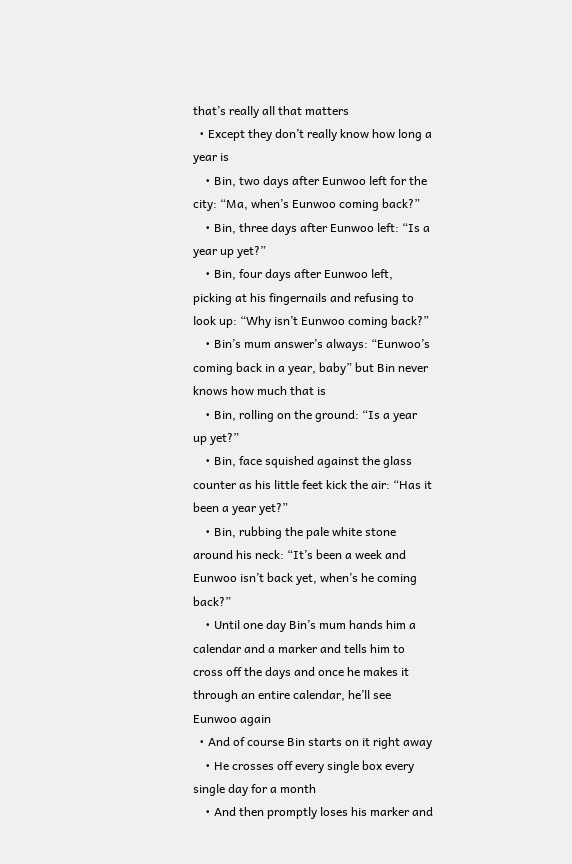that’s really all that matters
  • Except they don’t really know how long a year is
    • Bin, two days after Eunwoo left for the city: “Ma, when’s Eunwoo coming back?”
    • Bin, three days after Eunwoo left: “Is a year up yet?”
    • Bin, four days after Eunwoo left, picking at his fingernails and refusing to look up: “Why isn’t Eunwoo coming back?”
    • Bin’s mum answer’s always: “Eunwoo’s coming back in a year, baby” but Bin never knows how much that is
    • Bin, rolling on the ground: “Is a year up yet?”
    • Bin, face squished against the glass counter as his little feet kick the air: “Has it been a year yet?”
    • Bin, rubbing the pale white stone around his neck: “It’s been a week and Eunwoo isn’t back yet, when’s he coming back?”
    • Until one day Bin’s mum hands him a calendar and a marker and tells him to cross off the days and once he makes it through an entire calendar, he’ll see Eunwoo again
  • And of course Bin starts on it right away
    • He crosses off every single box every single day for a month
    • And then promptly loses his marker and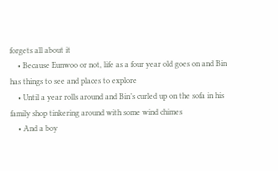forgets all about it
    • Because Eunwoo or not, life as a four year old goes on and Bin has things to see and places to explore
    • Until a year rolls around and Bin’s curled up on the sofa in his family shop tinkering around with some wind chimes
    • And a boy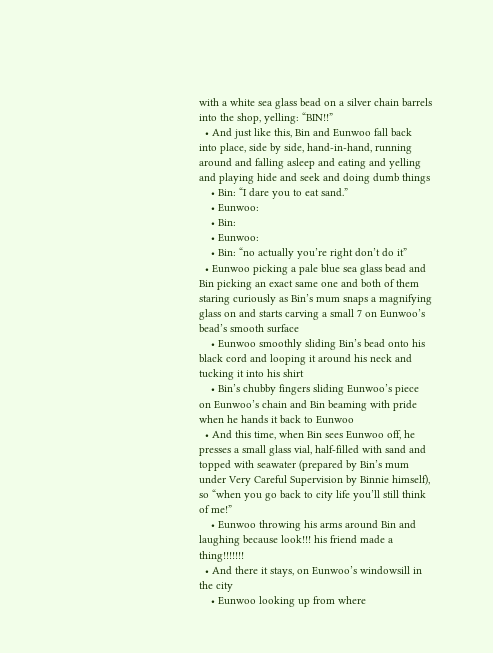with a white sea glass bead on a silver chain barrels into the shop, yelling: “BIN!!”
  • And just like this, Bin and Eunwoo fall back into place, side by side, hand-in-hand, running around and falling asleep and eating and yelling and playing hide and seek and doing dumb things
    • Bin: “I dare you to eat sand.”
    • Eunwoo:
    • Bin:
    • Eunwoo:
    • Bin: “no actually you’re right don’t do it”
  • Eunwoo picking a pale blue sea glass bead and Bin picking an exact same one and both of them staring curiously as Bin’s mum snaps a magnifying glass on and starts carving a small 7 on Eunwoo’s bead’s smooth surface
    • Eunwoo smoothly sliding Bin’s bead onto his black cord and looping it around his neck and tucking it into his shirt
    • Bin’s chubby fingers sliding Eunwoo’s piece on Eunwoo’s chain and Bin beaming with pride when he hands it back to Eunwoo
  • And this time, when Bin sees Eunwoo off, he presses a small glass vial, half-filled with sand and topped with seawater (prepared by Bin’s mum under Very Careful Supervision by Binnie himself), so “when you go back to city life you’ll still think of me!”
    • Eunwoo throwing his arms around Bin and laughing because look!!! his friend made a thing!!!!!!!
  • And there it stays, on Eunwoo’s windowsill in the city
    • Eunwoo looking up from where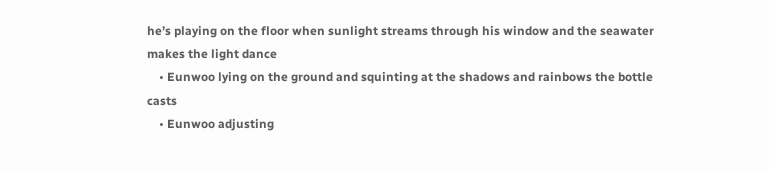he’s playing on the floor when sunlight streams through his window and the seawater makes the light dance
    • Eunwoo lying on the ground and squinting at the shadows and rainbows the bottle casts
    • Eunwoo adjusting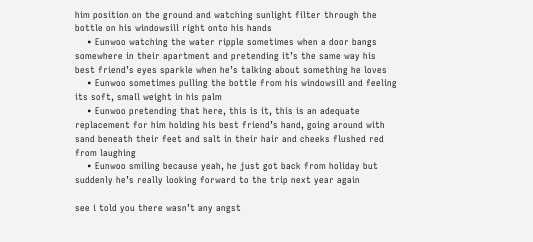him position on the ground and watching sunlight filter through the bottle on his windowsill right onto his hands
    • Eunwoo watching the water ripple sometimes when a door bangs somewhere in their apartment and pretending it’s the same way his best friend’s eyes sparkle when he’s talking about something he loves
    • Eunwoo sometimes pulling the bottle from his windowsill and feeling its soft, small weight in his palm
    • Eunwoo pretending that here, this is it, this is an adequate replacement for him holding his best friend’s hand, going around with sand beneath their feet and salt in their hair and cheeks flushed red from laughing
    • Eunwoo smiling because yeah, he just got back from holiday but suddenly he’s really looking forward to the trip next year again

see i told you there wasn’t any angst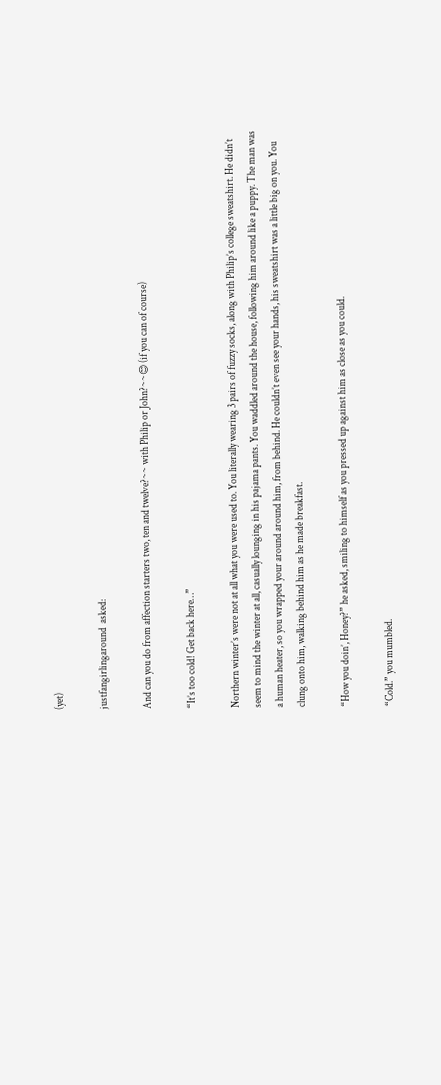(yet)

justfangirlingaround  asked:

And can you do from affection starters two, ten and twelve?~~ with Philip or John?~~😊 (if you can of course)

“It’s too cold! Get back here…”

Northern winter’s were not at all what you were used to. You literally wearing 3 pairs of fuzzy socks, along with Philip’s college sweatshirt. He didn’t seem to mind the winter at all, casually lounging in his pajama pants. You waddled around the house, following him around like a puppy. The man was a human heater, so you wrapped your around around him, from behind. He couldn’t even see your hands, his sweatshirt was a little big on you. You clung onto him, walking behind him as he made breakfast.

“How you doin’, Honey?” he asked, smiling to himself as you pressed up against him as close as you could.

“Cold.” you mumbled.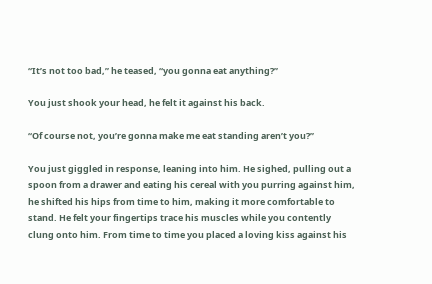“It’s not too bad,” he teased, “you gonna eat anything?”

You just shook your head, he felt it against his back.

“Of course not, you’re gonna make me eat standing aren’t you?”

You just giggled in response, leaning into him. He sighed, pulling out a spoon from a drawer and eating his cereal with you purring against him, he shifted his hips from time to him, making it more comfortable to stand. He felt your fingertips trace his muscles while you contently clung onto him. From time to time you placed a loving kiss against his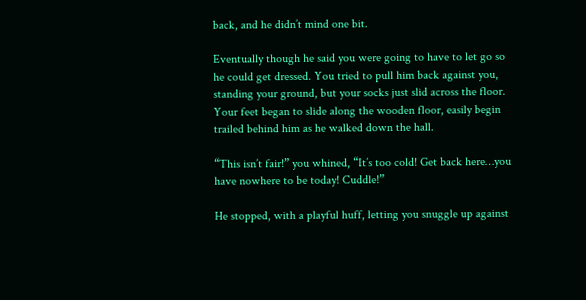back, and he didn’t mind one bit.

Eventually though he said you were going to have to let go so he could get dressed. You tried to pull him back against you, standing your ground, but your socks just slid across the floor. Your feet began to slide along the wooden floor, easily begin trailed behind him as he walked down the hall.

“This isn’t fair!” you whined, “It’s too cold! Get back here…you have nowhere to be today! Cuddle!”

He stopped, with a playful huff, letting you snuggle up against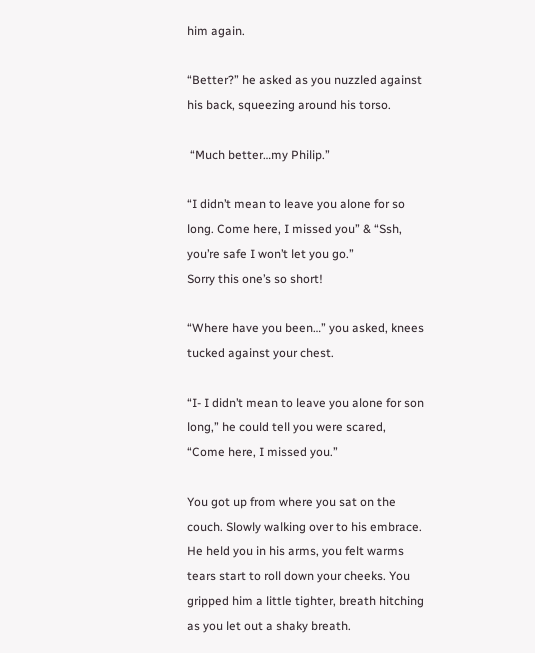him again.

“Better?” he asked as you nuzzled against his back, squeezing around his torso.

 “Much better…my Philip.”

“I didn’t mean to leave you alone for so long. Come here, I missed you” & “Ssh, you’re safe I won’t let you go.”
Sorry this one’s so short!

“Where have you been…” you asked, knees tucked against your chest.

“I- I didn’t mean to leave you alone for son long,” he could tell you were scared, “Come here, I missed you.”

You got up from where you sat on the couch. Slowly walking over to his embrace. He held you in his arms, you felt warms tears start to roll down your cheeks. You gripped him a little tighter, breath hitching as you let out a shaky breath.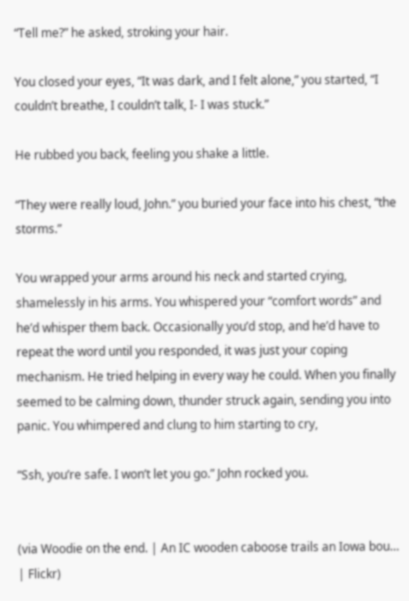“Tell me?” he asked, stroking your hair.

You closed your eyes, “It was dark, and I felt alone,” you started, “I couldn’t breathe, I couldn’t talk, I- I was stuck.”

He rubbed you back, feeling you shake a little.

“They were really loud, John.” you buried your face into his chest, “the storms.”

You wrapped your arms around his neck and started crying, shamelessly in his arms. You whispered your “comfort words” and he’d whisper them back. Occasionally you’d stop, and he’d have to repeat the word until you responded, it was just your coping mechanism. He tried helping in every way he could. When you finally seemed to be calming down, thunder struck again, sending you into panic. You whimpered and clung to him starting to cry,

“Ssh, you’re safe. I won’t let you go.” John rocked you.


(via Woodie on the end. | An IC wooden caboose trails an Iowa bou… | Flickr)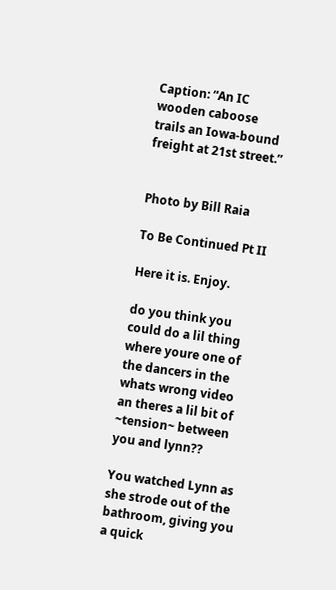Caption: “An IC wooden caboose trails an Iowa-bound freight at 21st street.”


Photo by Bill Raia

To Be Continued Pt II

Here it is. Enjoy.

do you think you could do a lil thing where youre one of the dancers in the whats wrong video an theres a lil bit of ~tension~ between you and lynn??

You watched Lynn as she strode out of the bathroom, giving you a quick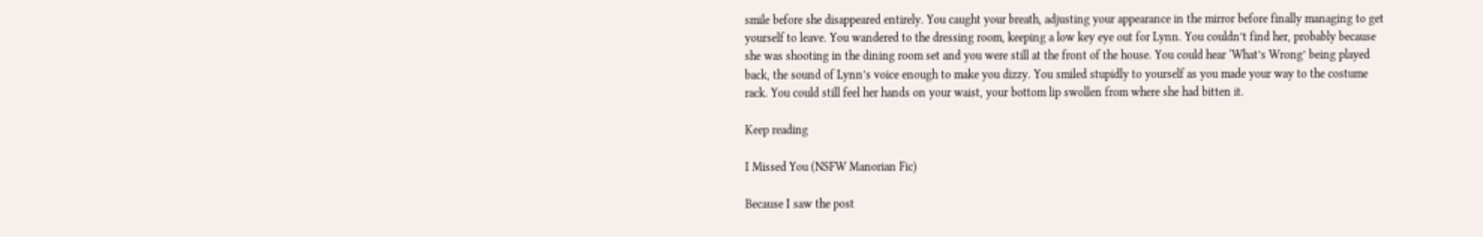smile before she disappeared entirely. You caught your breath, adjusting your appearance in the mirror before finally managing to get yourself to leave. You wandered to the dressing room, keeping a low key eye out for Lynn. You couldn’t find her, probably because she was shooting in the dining room set and you were still at the front of the house. You could hear ‘What’s Wrong’ being played back, the sound of Lynn’s voice enough to make you dizzy. You smiled stupidly to yourself as you made your way to the costume rack. You could still feel her hands on your waist, your bottom lip swollen from where she had bitten it.

Keep reading

I Missed You (NSFW Manorian Fic)

Because I saw the post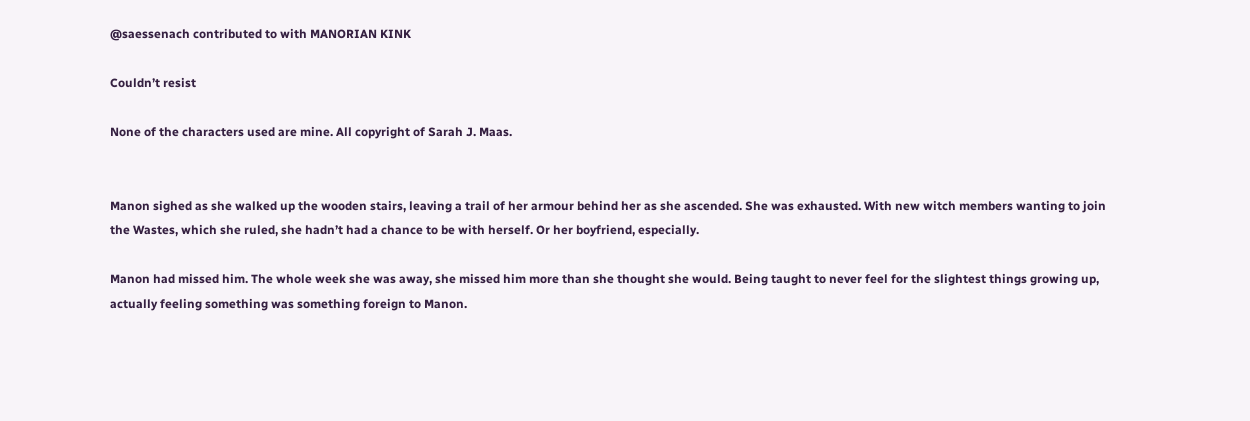@saessenach contributed to with MANORIAN KINK

Couldn’t resist

None of the characters used are mine. All copyright of Sarah J. Maas.


Manon sighed as she walked up the wooden stairs, leaving a trail of her armour behind her as she ascended. She was exhausted. With new witch members wanting to join the Wastes, which she ruled, she hadn’t had a chance to be with herself. Or her boyfriend, especially.

Manon had missed him. The whole week she was away, she missed him more than she thought she would. Being taught to never feel for the slightest things growing up, actually feeling something was something foreign to Manon.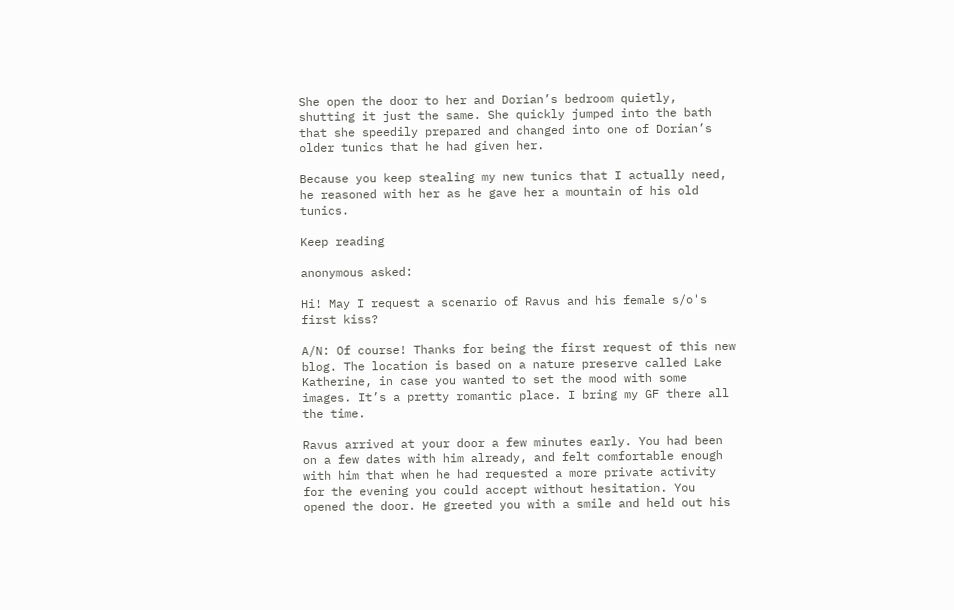She open the door to her and Dorian’s bedroom quietly, shutting it just the same. She quickly jumped into the bath that she speedily prepared and changed into one of Dorian’s older tunics that he had given her.

Because you keep stealing my new tunics that I actually need, he reasoned with her as he gave her a mountain of his old tunics.

Keep reading

anonymous asked:

Hi! May I request a scenario of Ravus and his female s/o's first kiss?

A/N: Of course! Thanks for being the first request of this new blog. The location is based on a nature preserve called Lake Katherine, in case you wanted to set the mood with some images. It’s a pretty romantic place. I bring my GF there all the time.

Ravus arrived at your door a few minutes early. You had been on a few dates with him already, and felt comfortable enough with him that when he had requested a more private activity for the evening you could accept without hesitation. You opened the door. He greeted you with a smile and held out his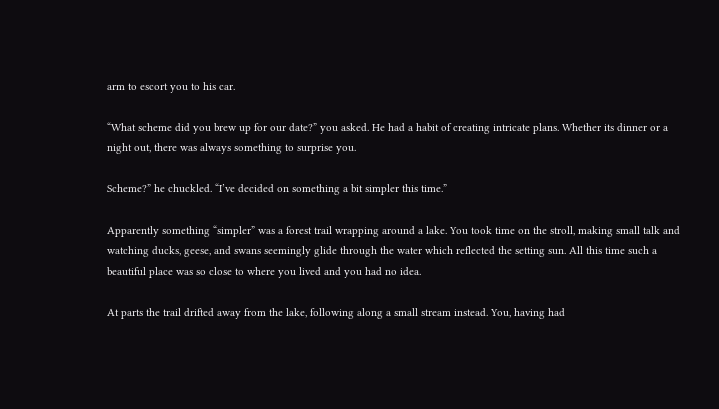arm to escort you to his car.

“What scheme did you brew up for our date?” you asked. He had a habit of creating intricate plans. Whether its dinner or a night out, there was always something to surprise you.

Scheme?” he chuckled. “I’ve decided on something a bit simpler this time.”

Apparently something “simpler” was a forest trail wrapping around a lake. You took time on the stroll, making small talk and watching ducks, geese, and swans seemingly glide through the water which reflected the setting sun. All this time such a beautiful place was so close to where you lived and you had no idea.

At parts the trail drifted away from the lake, following along a small stream instead. You, having had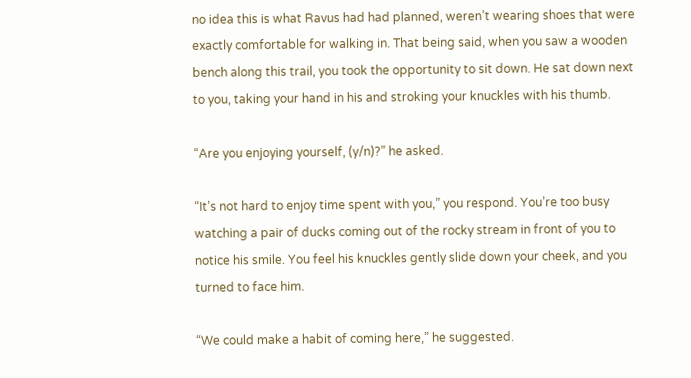no idea this is what Ravus had had planned, weren’t wearing shoes that were exactly comfortable for walking in. That being said, when you saw a wooden bench along this trail, you took the opportunity to sit down. He sat down next to you, taking your hand in his and stroking your knuckles with his thumb.

“Are you enjoying yourself, (y/n)?” he asked.

“It’s not hard to enjoy time spent with you,” you respond. You’re too busy watching a pair of ducks coming out of the rocky stream in front of you to notice his smile. You feel his knuckles gently slide down your cheek, and you turned to face him.

“We could make a habit of coming here,” he suggested.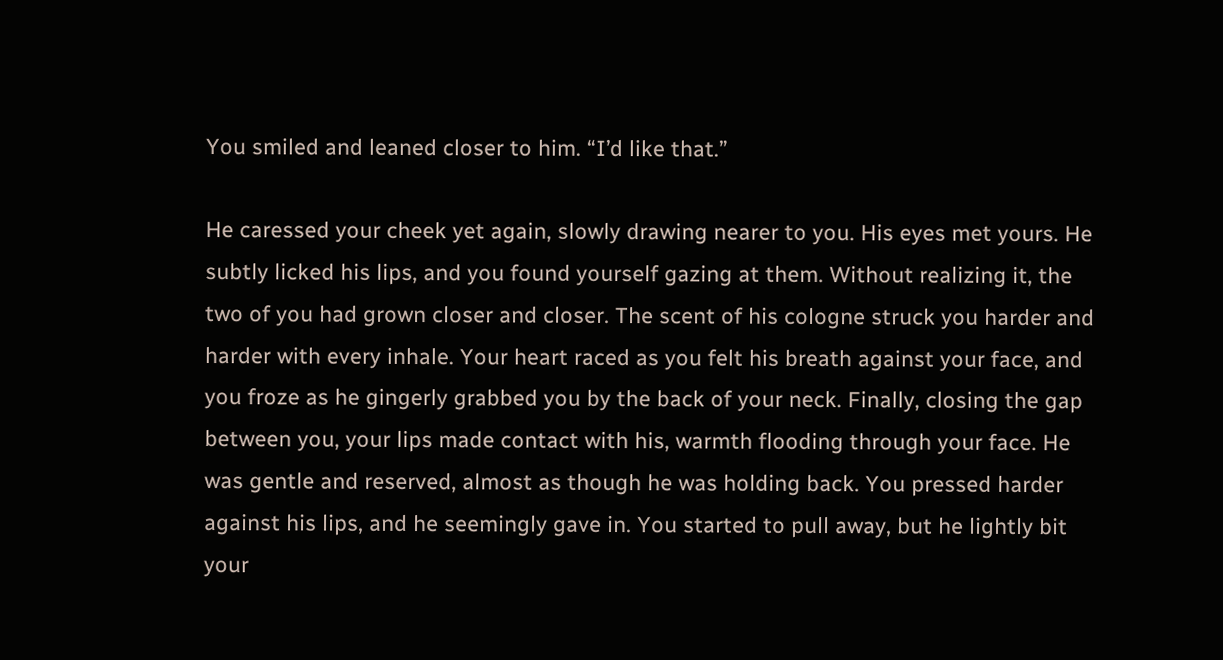You smiled and leaned closer to him. “I’d like that.”

He caressed your cheek yet again, slowly drawing nearer to you. His eyes met yours. He subtly licked his lips, and you found yourself gazing at them. Without realizing it, the two of you had grown closer and closer. The scent of his cologne struck you harder and harder with every inhale. Your heart raced as you felt his breath against your face, and you froze as he gingerly grabbed you by the back of your neck. Finally, closing the gap between you, your lips made contact with his, warmth flooding through your face. He was gentle and reserved, almost as though he was holding back. You pressed harder against his lips, and he seemingly gave in. You started to pull away, but he lightly bit your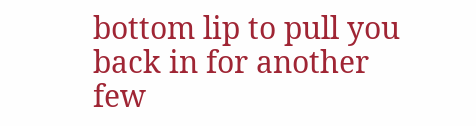bottom lip to pull you back in for another few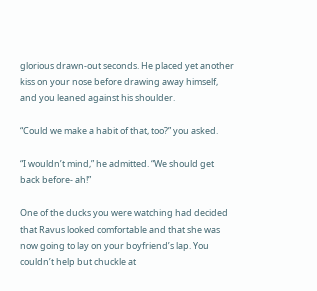glorious drawn-out seconds. He placed yet another kiss on your nose before drawing away himself, and you leaned against his shoulder.

“Could we make a habit of that, too?” you asked.

“I wouldn’t mind,” he admitted. “We should get back before- ah!”

One of the ducks you were watching had decided that Ravus looked comfortable and that she was now going to lay on your boyfriend’s lap. You couldn’t help but chuckle at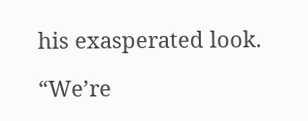his exasperated look.

“We’re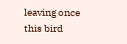leaving once this bird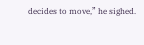decides to move,” he sighed.